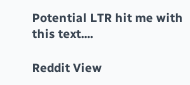Potential LTR hit me with this text....

Reddit View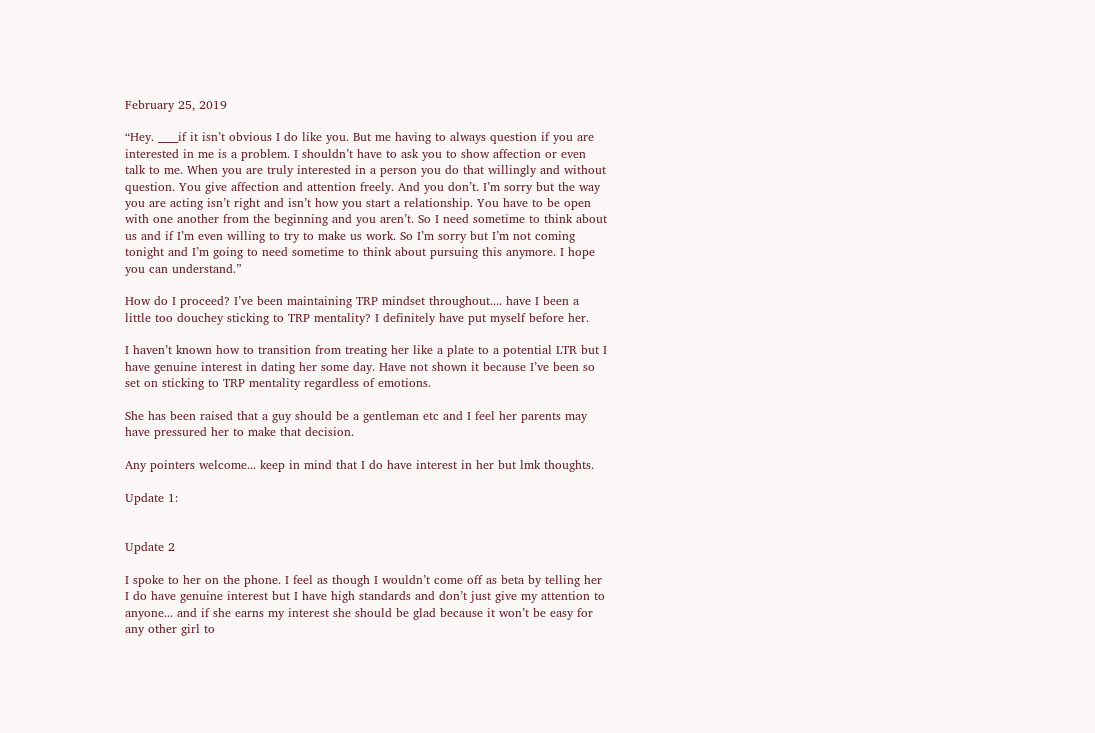February 25, 2019

“Hey. ____if it isn’t obvious I do like you. But me having to always question if you are interested in me is a problem. I shouldn’t have to ask you to show affection or even talk to me. When you are truly interested in a person you do that willingly and without question. You give affection and attention freely. And you don’t. I’m sorry but the way you are acting isn’t right and isn’t how you start a relationship. You have to be open with one another from the beginning and you aren’t. So I need sometime to think about us and if I’m even willing to try to make us work. So I’m sorry but I’m not coming tonight and I’m going to need sometime to think about pursuing this anymore. I hope you can understand.”

How do I proceed? I’ve been maintaining TRP mindset throughout.... have I been a little too douchey sticking to TRP mentality? I definitely have put myself before her.

I haven’t known how to transition from treating her like a plate to a potential LTR but I have genuine interest in dating her some day. Have not shown it because I’ve been so set on sticking to TRP mentality regardless of emotions.

She has been raised that a guy should be a gentleman etc and I feel her parents may have pressured her to make that decision.

Any pointers welcome... keep in mind that I do have interest in her but lmk thoughts.

Update 1:


Update 2

I spoke to her on the phone. I feel as though I wouldn’t come off as beta by telling her I do have genuine interest but I have high standards and don’t just give my attention to anyone... and if she earns my interest she should be glad because it won’t be easy for any other girl to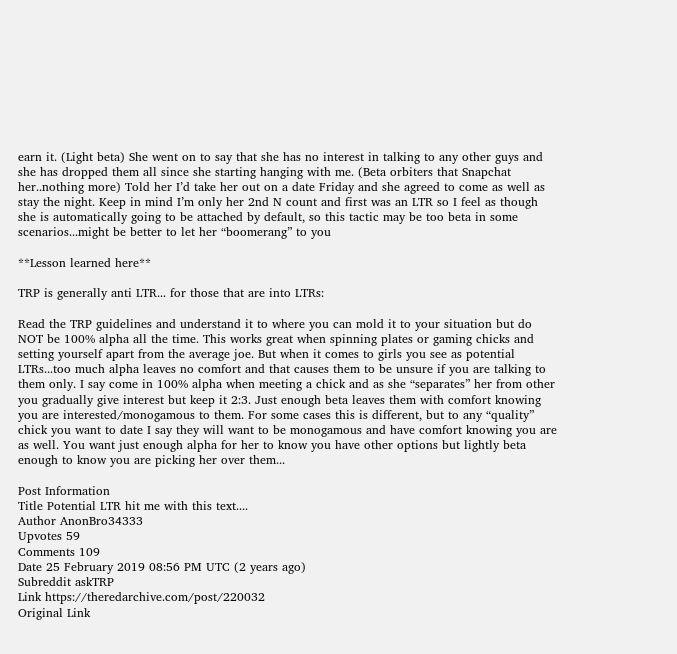earn it. (Light beta) She went on to say that she has no interest in talking to any other guys and she has dropped them all since she starting hanging with me. (Beta orbiters that Snapchat her..nothing more) Told her I’d take her out on a date Friday and she agreed to come as well as stay the night. Keep in mind I’m only her 2nd N count and first was an LTR so I feel as though she is automatically going to be attached by default, so this tactic may be too beta in some scenarios...might be better to let her “boomerang” to you

**Lesson learned here**

TRP is generally anti LTR... for those that are into LTRs:

Read the TRP guidelines and understand it to where you can mold it to your situation but do NOT be 100% alpha all the time. This works great when spinning plates or gaming chicks and setting yourself apart from the average joe. But when it comes to girls you see as potential LTRs...too much alpha leaves no comfort and that causes them to be unsure if you are talking to them only. I say come in 100% alpha when meeting a chick and as she “separates” her from other you gradually give interest but keep it 2:3. Just enough beta leaves them with comfort knowing you are interested/monogamous to them. For some cases this is different, but to any “quality” chick you want to date I say they will want to be monogamous and have comfort knowing you are as well. You want just enough alpha for her to know you have other options but lightly beta enough to know you are picking her over them...

Post Information
Title Potential LTR hit me with this text....
Author AnonBro34333
Upvotes 59
Comments 109
Date 25 February 2019 08:56 PM UTC (2 years ago)
Subreddit askTRP
Link https://theredarchive.com/post/220032
Original Link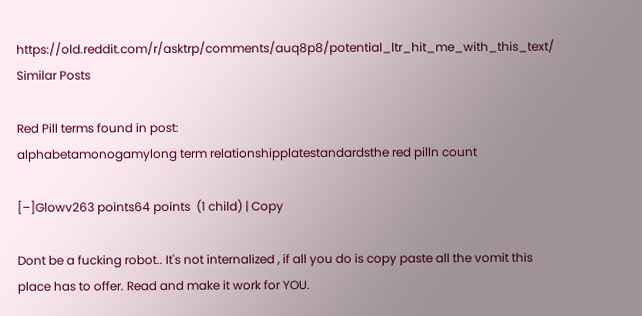https://old.reddit.com/r/asktrp/comments/auq8p8/potential_ltr_hit_me_with_this_text/
Similar Posts

Red Pill terms found in post:
alphabetamonogamylong term relationshipplatestandardsthe red pilln count

[–]Glowv263 points64 points  (1 child) | Copy

Dont be a fucking robot.. It's not internalized , if all you do is copy paste all the vomit this place has to offer. Read and make it work for YOU.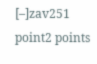[–]zav251 point2 points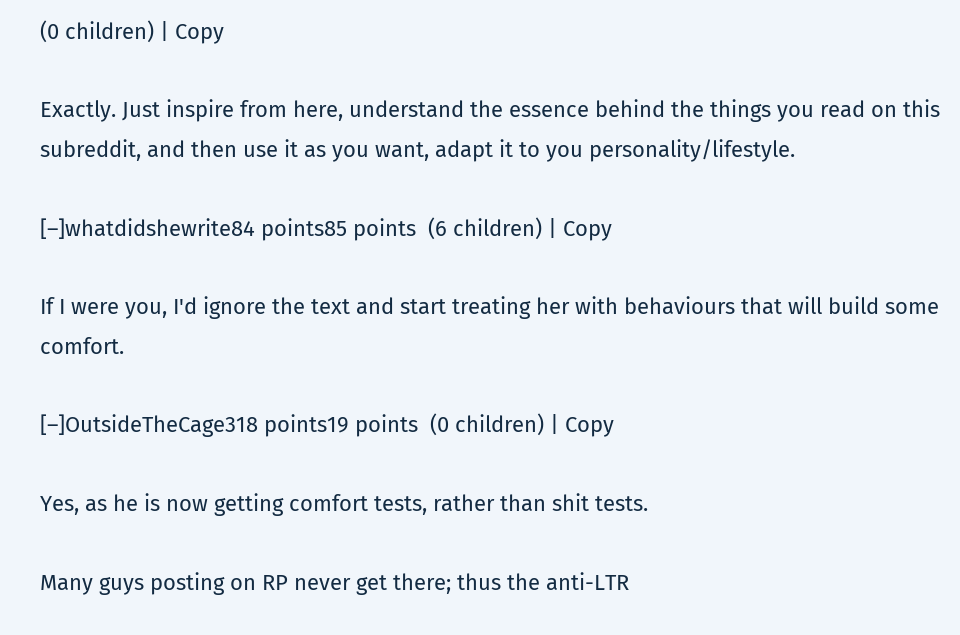(0 children) | Copy

Exactly. Just inspire from here, understand the essence behind the things you read on this subreddit, and then use it as you want, adapt it to you personality/lifestyle.

[–]whatdidshewrite84 points85 points  (6 children) | Copy

If I were you, I'd ignore the text and start treating her with behaviours that will build some comfort.

[–]OutsideTheCage318 points19 points  (0 children) | Copy

Yes, as he is now getting comfort tests, rather than shit tests.

Many guys posting on RP never get there; thus the anti-LTR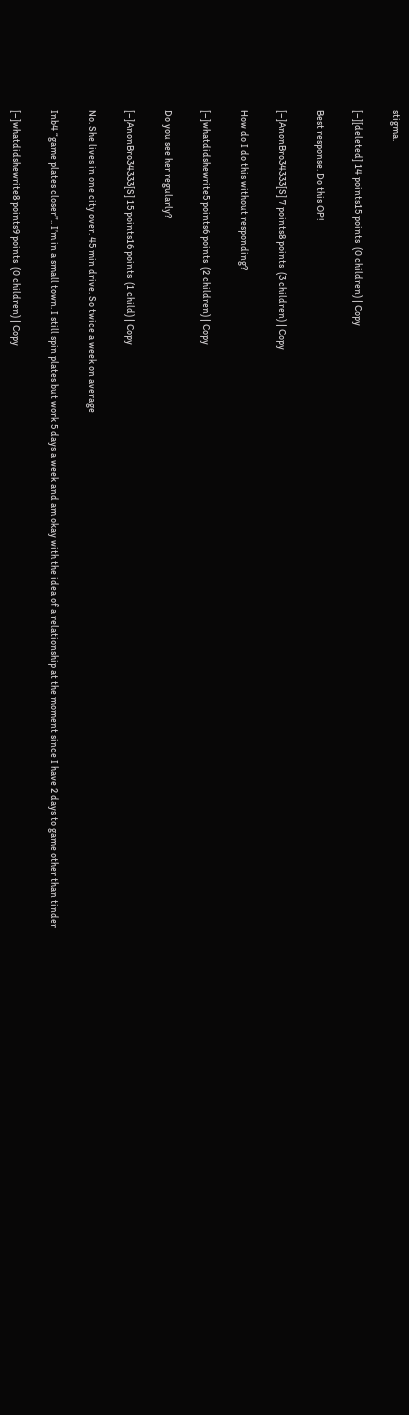stigma.

[–][deleted] 14 points15 points  (0 children) | Copy

Best response. Do this OP!

[–]AnonBro34333[S] 7 points8 points  (3 children) | Copy

How do I do this without responding?

[–]whatdidshewrite5 points6 points  (2 children) | Copy

Do you see her regularly?

[–]AnonBro34333[S] 15 points16 points  (1 child) | Copy

No. She lives in one city over. 45 min drive. So twice a week on average

Inb4 “game plates closer”.. I’m in a small town. I still spin plates but work 5 days a week and am okay with the idea of a relationship at the moment since I have 2 days to game other than tinder

[–]whatdidshewrite8 points9 points  (0 children) | Copy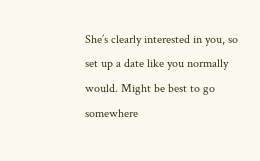She’s clearly interested in you, so set up a date like you normally would. Might be best to go somewhere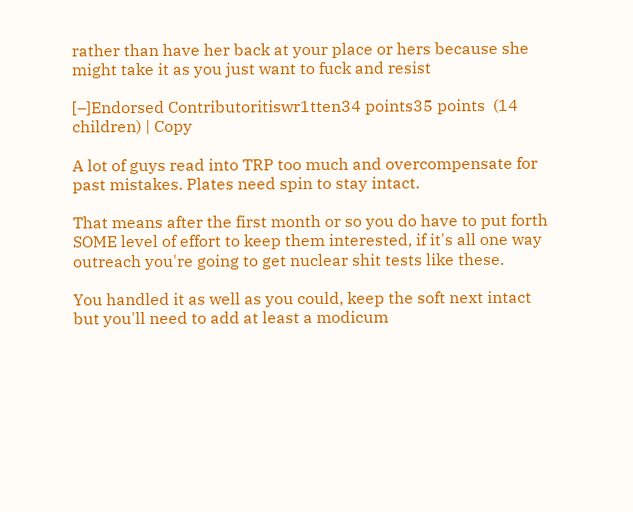rather than have her back at your place or hers because she might take it as you just want to fuck and resist

[–]Endorsed Contributoritiswr1tten34 points35 points  (14 children) | Copy

A lot of guys read into TRP too much and overcompensate for past mistakes. Plates need spin to stay intact.

That means after the first month or so you do have to put forth SOME level of effort to keep them interested, if it's all one way outreach you're going to get nuclear shit tests like these.

You handled it as well as you could, keep the soft next intact but you'll need to add at least a modicum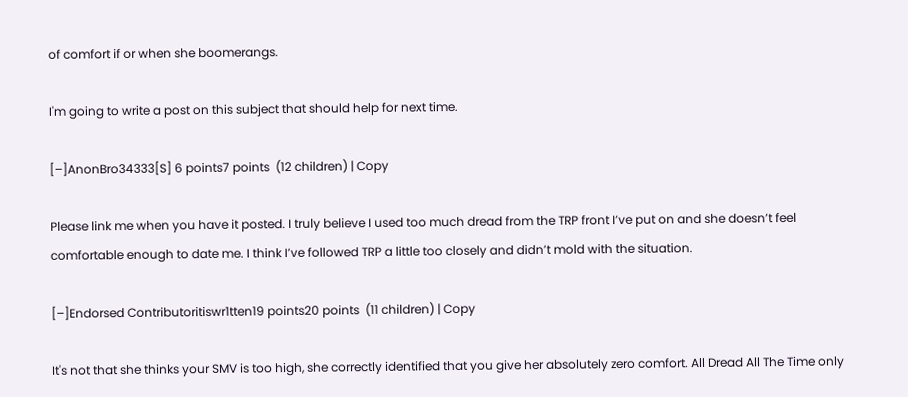of comfort if or when she boomerangs.

I'm going to write a post on this subject that should help for next time.

[–]AnonBro34333[S] 6 points7 points  (12 children) | Copy

Please link me when you have it posted. I truly believe I used too much dread from the TRP front I’ve put on and she doesn’t feel comfortable enough to date me. I think I’ve followed TRP a little too closely and didn’t mold with the situation.

[–]Endorsed Contributoritiswr1tten19 points20 points  (11 children) | Copy

It's not that she thinks your SMV is too high, she correctly identified that you give her absolutely zero comfort. All Dread All The Time only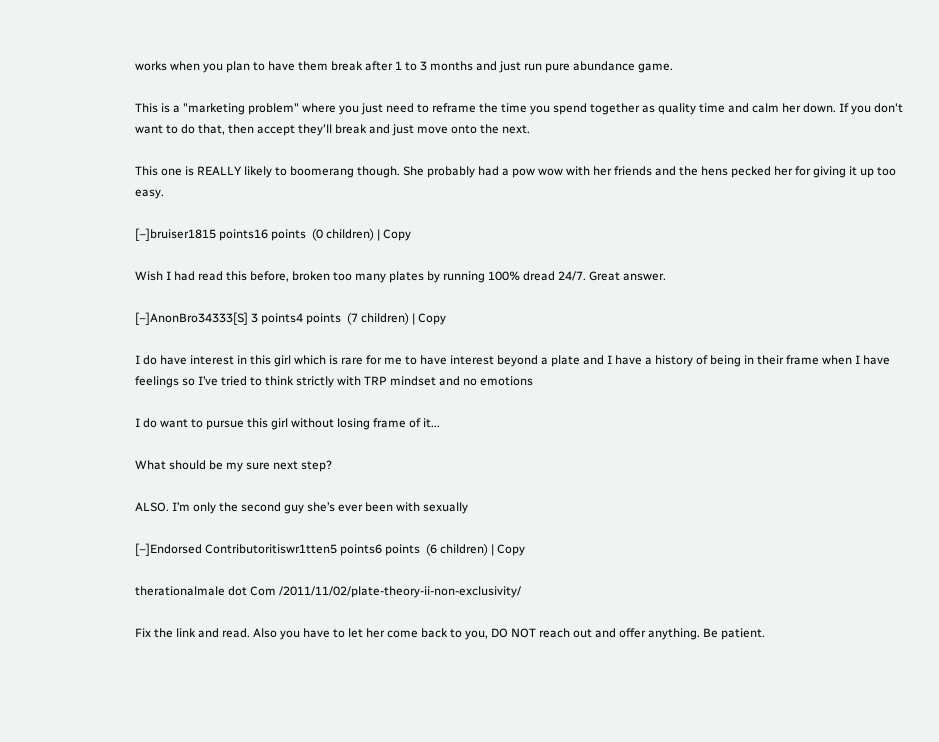works when you plan to have them break after 1 to 3 months and just run pure abundance game.

This is a "marketing problem" where you just need to reframe the time you spend together as quality time and calm her down. If you don't want to do that, then accept they'll break and just move onto the next.

This one is REALLY likely to boomerang though. She probably had a pow wow with her friends and the hens pecked her for giving it up too easy.

[–]bruiser1815 points16 points  (0 children) | Copy

Wish I had read this before, broken too many plates by running 100% dread 24/7. Great answer.

[–]AnonBro34333[S] 3 points4 points  (7 children) | Copy

I do have interest in this girl which is rare for me to have interest beyond a plate and I have a history of being in their frame when I have feelings so I’ve tried to think strictly with TRP mindset and no emotions

I do want to pursue this girl without losing frame of it...

What should be my sure next step?

ALSO. I’m only the second guy she’s ever been with sexually

[–]Endorsed Contributoritiswr1tten5 points6 points  (6 children) | Copy

therationalmale dot Com /2011/11/02/plate-theory-ii-non-exclusivity/

Fix the link and read. Also you have to let her come back to you, DO NOT reach out and offer anything. Be patient.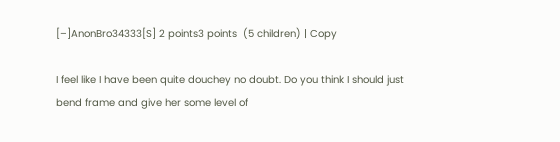[–]AnonBro34333[S] 2 points3 points  (5 children) | Copy

I feel like I have been quite douchey no doubt. Do you think I should just bend frame and give her some level of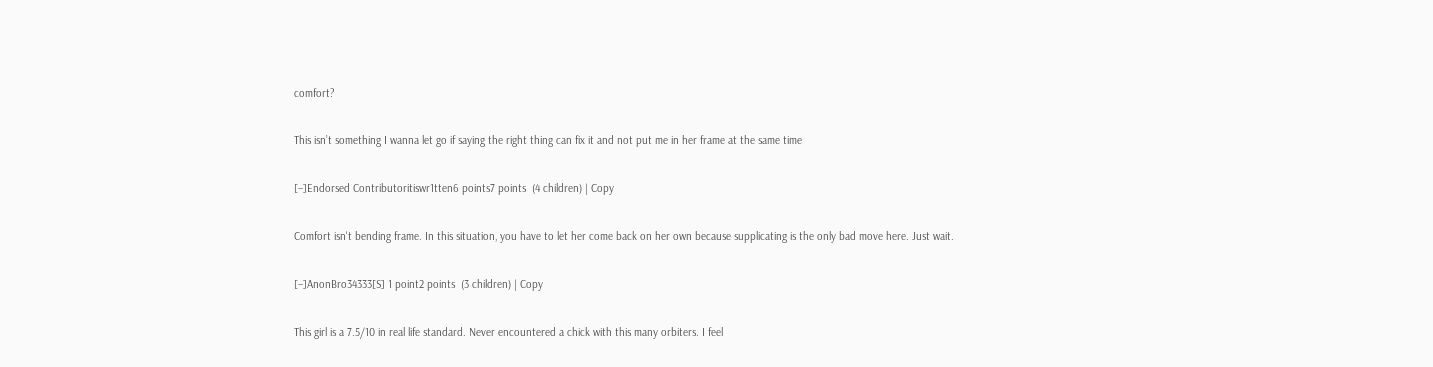comfort?

This isn’t something I wanna let go if saying the right thing can fix it and not put me in her frame at the same time

[–]Endorsed Contributoritiswr1tten6 points7 points  (4 children) | Copy

Comfort isn't bending frame. In this situation, you have to let her come back on her own because supplicating is the only bad move here. Just wait.

[–]AnonBro34333[S] 1 point2 points  (3 children) | Copy

This girl is a 7.5/10 in real life standard. Never encountered a chick with this many orbiters. I feel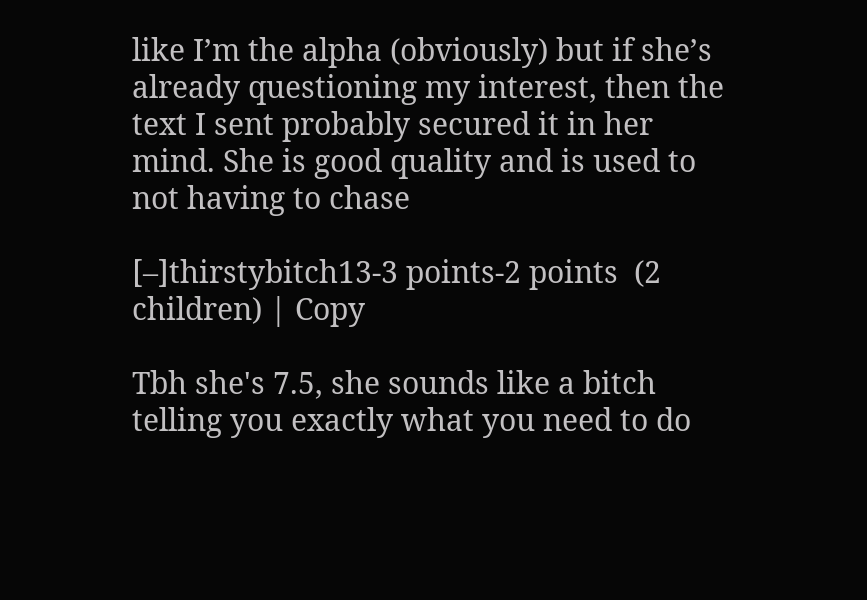like I’m the alpha (obviously) but if she’s already questioning my interest, then the text I sent probably secured it in her mind. She is good quality and is used to not having to chase

[–]thirstybitch13-3 points-2 points  (2 children) | Copy

Tbh she's 7.5, she sounds like a bitch telling you exactly what you need to do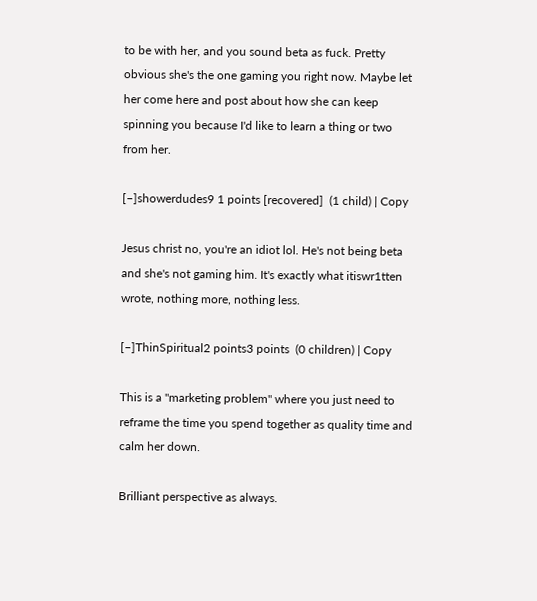to be with her, and you sound beta as fuck. Pretty obvious she's the one gaming you right now. Maybe let her come here and post about how she can keep spinning you because I'd like to learn a thing or two from her.

[–]showerdudes9 1 points [recovered]  (1 child) | Copy

Jesus christ no, you're an idiot lol. He's not being beta and she's not gaming him. It's exactly what itiswr1tten wrote, nothing more, nothing less.

[–]ThinSpiritual2 points3 points  (0 children) | Copy

This is a "marketing problem" where you just need to reframe the time you spend together as quality time and calm her down.

Brilliant perspective as always.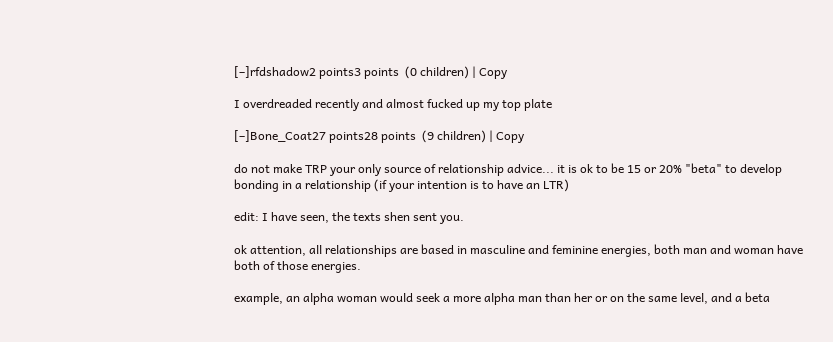[–]rfdshadow2 points3 points  (0 children) | Copy

I overdreaded recently and almost fucked up my top plate

[–]Bone_Coat27 points28 points  (9 children) | Copy

do not make TRP your only source of relationship advice... it is ok to be 15 or 20% "beta" to develop bonding in a relationship (if your intention is to have an LTR)

edit: I have seen, the texts shen sent you.

ok attention, all relationships are based in masculine and feminine energies, both man and woman have both of those energies.

example, an alpha woman would seek a more alpha man than her or on the same level, and a beta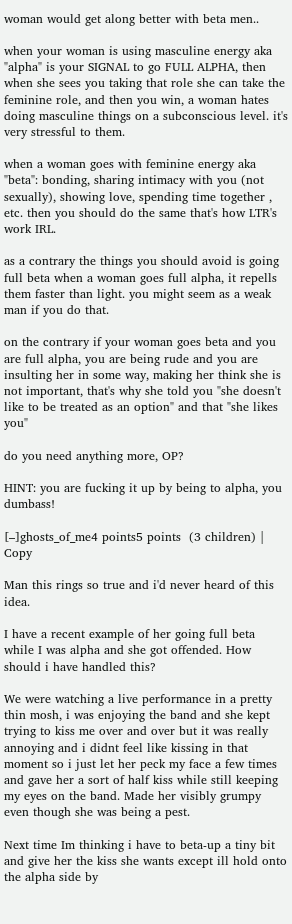woman would get along better with beta men..

when your woman is using masculine energy aka "alpha" is your SIGNAL to go FULL ALPHA, then when she sees you taking that role she can take the feminine role, and then you win, a woman hates doing masculine things on a subconscious level. it's very stressful to them.

when a woman goes with feminine energy aka "beta": bonding, sharing intimacy with you (not sexually), showing love, spending time together , etc. then you should do the same that's how LTR's work IRL.

as a contrary the things you should avoid is going full beta when a woman goes full alpha, it repells them faster than light. you might seem as a weak man if you do that.

on the contrary if your woman goes beta and you are full alpha, you are being rude and you are insulting her in some way, making her think she is not important, that's why she told you "she doesn't like to be treated as an option" and that "she likes you"

do you need anything more, OP?

HINT: you are fucking it up by being to alpha, you dumbass!

[–]ghosts_of_me4 points5 points  (3 children) | Copy

Man this rings so true and i'd never heard of this idea.

I have a recent example of her going full beta while I was alpha and she got offended. How should i have handled this?

We were watching a live performance in a pretty thin mosh, i was enjoying the band and she kept trying to kiss me over and over but it was really annoying and i didnt feel like kissing in that moment so i just let her peck my face a few times and gave her a sort of half kiss while still keeping my eyes on the band. Made her visibly grumpy even though she was being a pest.

Next time Im thinking i have to beta-up a tiny bit and give her the kiss she wants except ill hold onto the alpha side by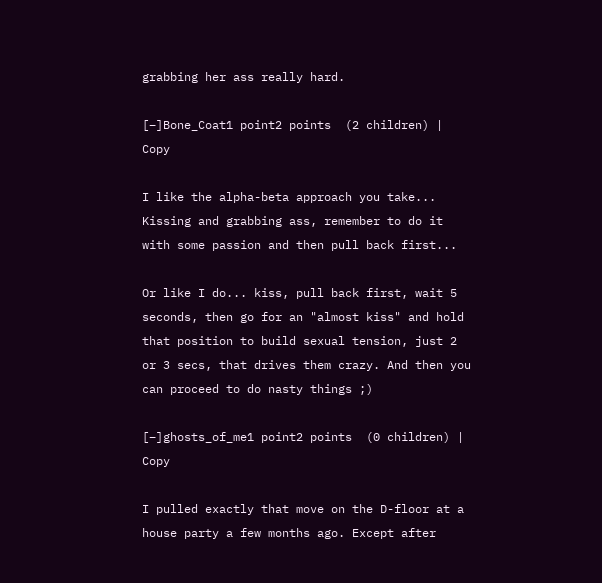grabbing her ass really hard.

[–]Bone_Coat1 point2 points  (2 children) | Copy

I like the alpha-beta approach you take... Kissing and grabbing ass, remember to do it with some passion and then pull back first...

Or like I do... kiss, pull back first, wait 5 seconds, then go for an "almost kiss" and hold that position to build sexual tension, just 2 or 3 secs, that drives them crazy. And then you can proceed to do nasty things ;)

[–]ghosts_of_me1 point2 points  (0 children) | Copy

I pulled exactly that move on the D-floor at a house party a few months ago. Except after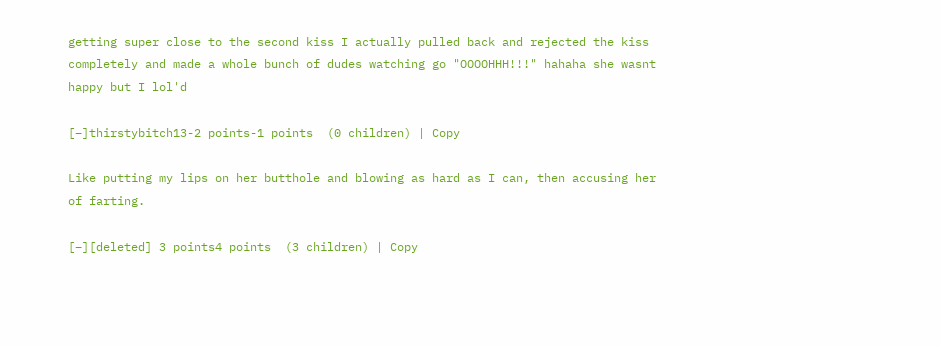getting super close to the second kiss I actually pulled back and rejected the kiss completely and made a whole bunch of dudes watching go "OOOOHHH!!!" hahaha she wasnt happy but I lol'd

[–]thirstybitch13-2 points-1 points  (0 children) | Copy

Like putting my lips on her butthole and blowing as hard as I can, then accusing her of farting.

[–][deleted] 3 points4 points  (3 children) | Copy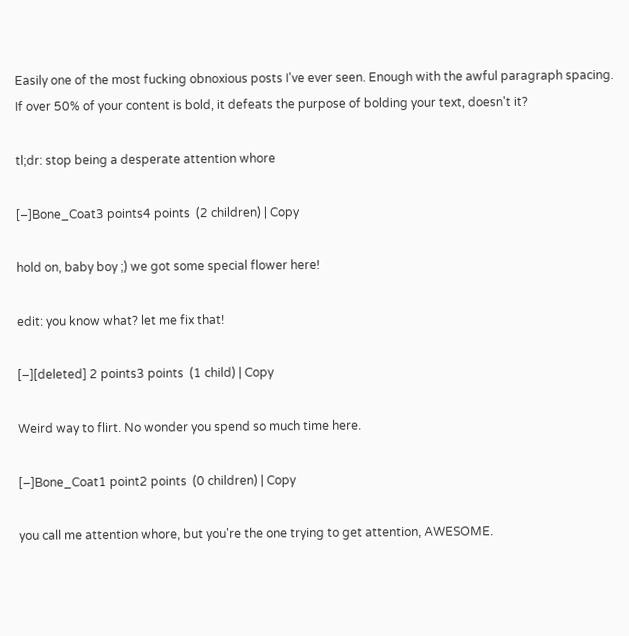Easily one of the most fucking obnoxious posts I've ever seen. Enough with the awful paragraph spacing. If over 50% of your content is bold, it defeats the purpose of bolding your text, doesn't it?

tl;dr: stop being a desperate attention whore

[–]Bone_Coat3 points4 points  (2 children) | Copy

hold on, baby boy ;) we got some special flower here!

edit: you know what? let me fix that!

[–][deleted] 2 points3 points  (1 child) | Copy

Weird way to flirt. No wonder you spend so much time here.

[–]Bone_Coat1 point2 points  (0 children) | Copy

you call me attention whore, but you're the one trying to get attention, AWESOME.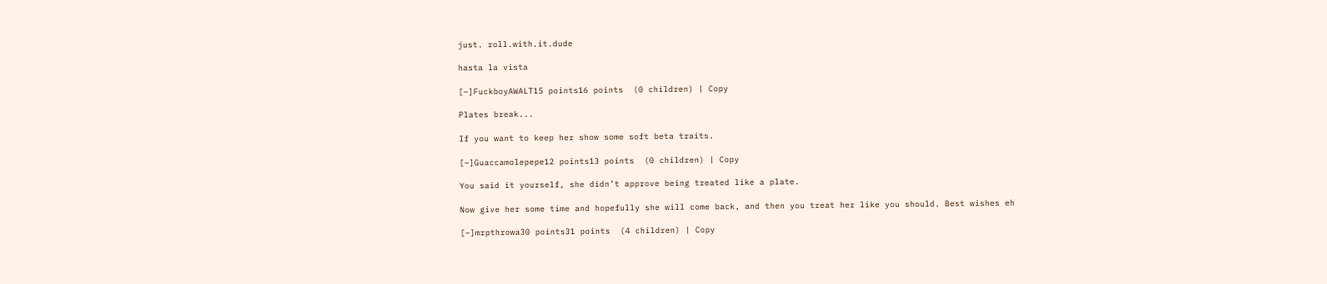just. roll.with.it.dude

hasta la vista

[–]FuckboyAWALT15 points16 points  (0 children) | Copy

Plates break...

If you want to keep her show some soft beta traits.

[–]Guaccamolepepe12 points13 points  (0 children) | Copy

You said it yourself, she didn’t approve being treated like a plate.

Now give her some time and hopefully she will come back, and then you treat her like you should. Best wishes eh

[–]mrpthrowa30 points31 points  (4 children) | Copy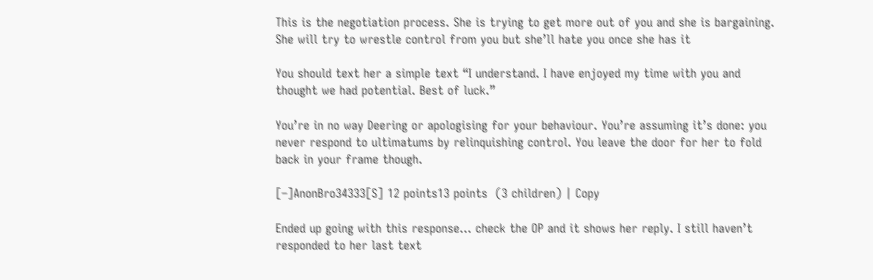This is the negotiation process. She is trying to get more out of you and she is bargaining. She will try to wrestle control from you but she’ll hate you once she has it

You should text her a simple text “I understand. I have enjoyed my time with you and thought we had potential. Best of luck.”

You’re in no way Deering or apologising for your behaviour. You’re assuming it’s done: you never respond to ultimatums by relinquishing control. You leave the door for her to fold back in your frame though.

[–]AnonBro34333[S] 12 points13 points  (3 children) | Copy

Ended up going with this response... check the OP and it shows her reply. I still haven’t responded to her last text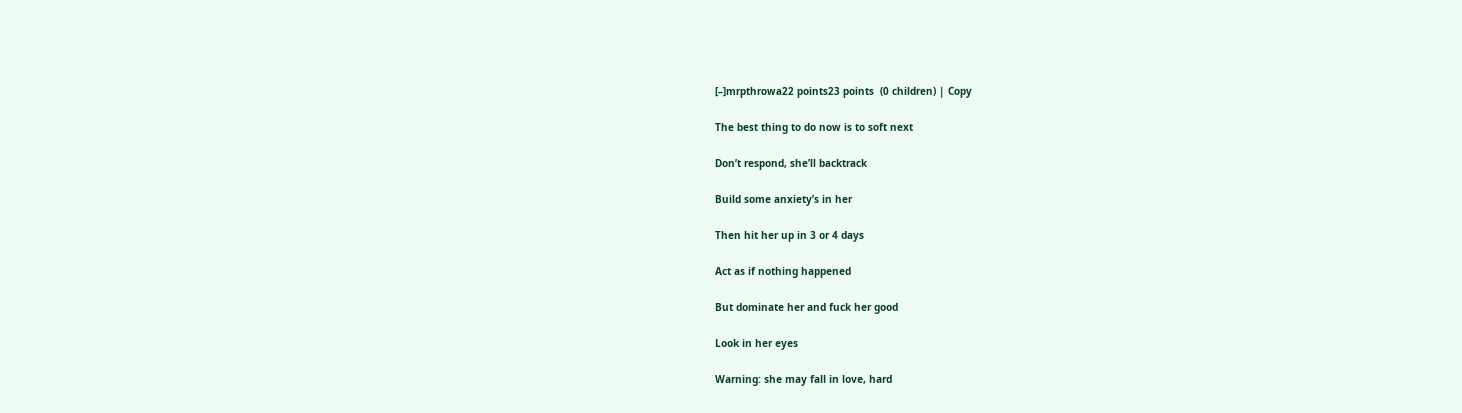[–]mrpthrowa22 points23 points  (0 children) | Copy

The best thing to do now is to soft next

Don’t respond, she’ll backtrack

Build some anxiety’s in her

Then hit her up in 3 or 4 days

Act as if nothing happened

But dominate her and fuck her good

Look in her eyes

Warning: she may fall in love, hard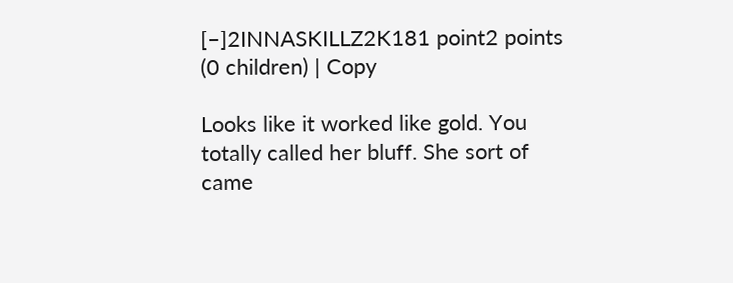[–]2INNASKILLZ2K181 point2 points  (0 children) | Copy

Looks like it worked like gold. You totally called her bluff. She sort of came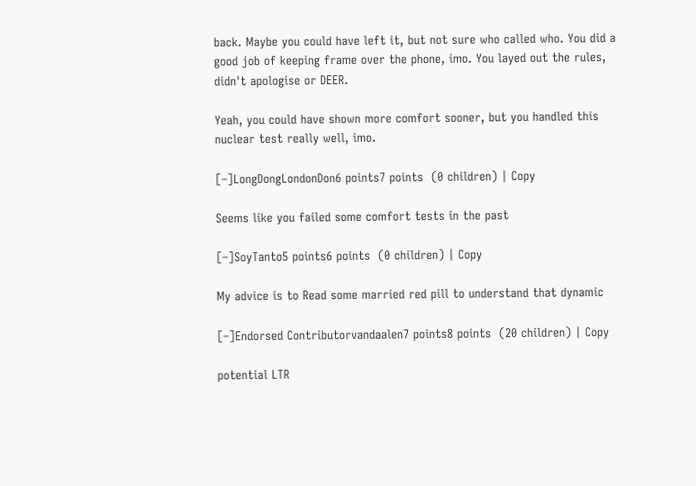back. Maybe you could have left it, but not sure who called who. You did a good job of keeping frame over the phone, imo. You layed out the rules, didn't apologise or DEER.

Yeah, you could have shown more comfort sooner, but you handled this nuclear test really well, imo.

[–]LongDongLondonDon6 points7 points  (0 children) | Copy

Seems like you failed some comfort tests in the past

[–]SoyTanto5 points6 points  (0 children) | Copy

My advice is to Read some married red pill to understand that dynamic

[–]Endorsed Contributorvandaalen7 points8 points  (20 children) | Copy

potential LTR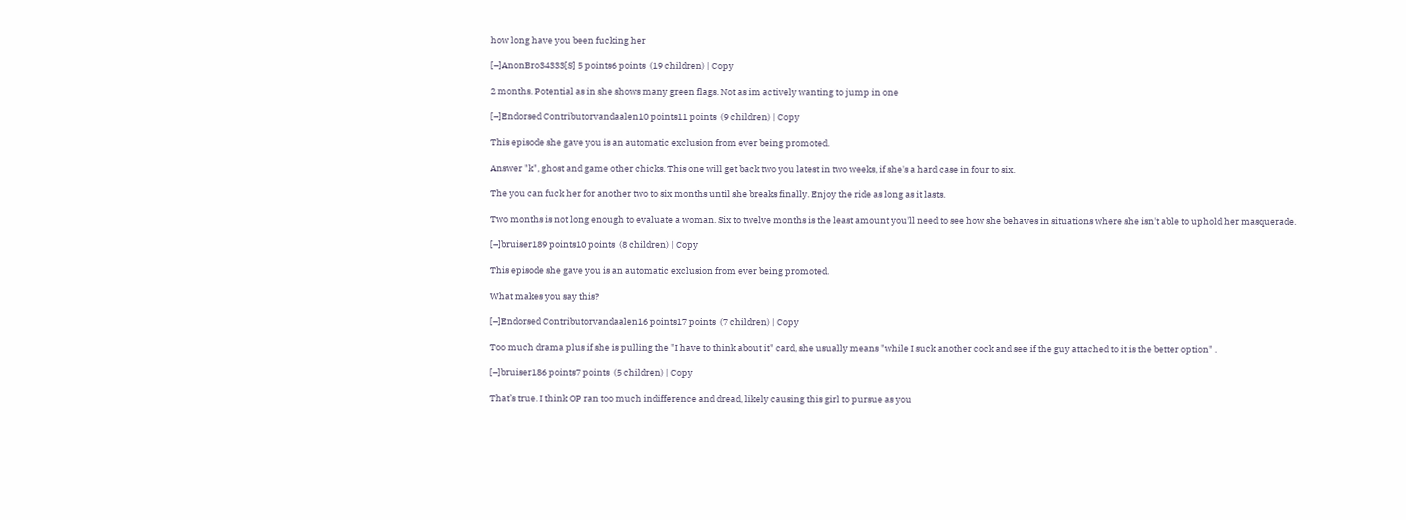how long have you been fucking her

[–]AnonBro34333[S] 5 points6 points  (19 children) | Copy

2 months. Potential as in she shows many green flags. Not as im actively wanting to jump in one

[–]Endorsed Contributorvandaalen10 points11 points  (9 children) | Copy

This episode she gave you is an automatic exclusion from ever being promoted.

Answer "k", ghost and game other chicks. This one will get back two you latest in two weeks, if she's a hard case in four to six.

The you can fuck her for another two to six months until she breaks finally. Enjoy the ride as long as it lasts.

Two months is not long enough to evaluate a woman. Six to twelve months is the least amount you'll need to see how she behaves in situations where she isn't able to uphold her masquerade.

[–]bruiser189 points10 points  (8 children) | Copy

This episode she gave you is an automatic exclusion from ever being promoted.

What makes you say this?

[–]Endorsed Contributorvandaalen16 points17 points  (7 children) | Copy

Too much drama plus if she is pulling the "I have to think about it" card, she usually means "while I suck another cock and see if the guy attached to it is the better option" .

[–]bruiser186 points7 points  (5 children) | Copy

That’s true. I think OP ran too much indifference and dread, likely causing this girl to pursue as you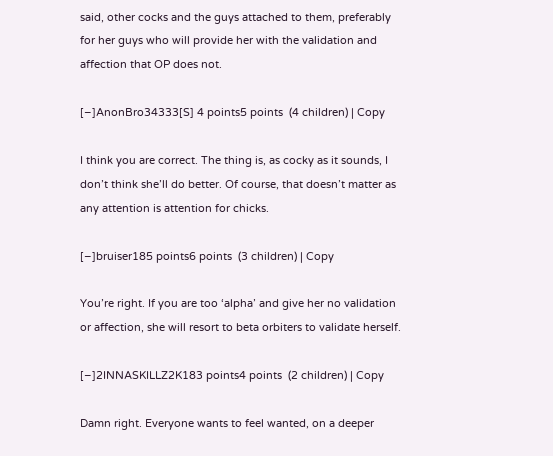said, other cocks and the guys attached to them, preferably for her guys who will provide her with the validation and affection that OP does not.

[–]AnonBro34333[S] 4 points5 points  (4 children) | Copy

I think you are correct. The thing is, as cocky as it sounds, I don’t think she’ll do better. Of course, that doesn’t matter as any attention is attention for chicks.

[–]bruiser185 points6 points  (3 children) | Copy

You’re right. If you are too ‘alpha’ and give her no validation or affection, she will resort to beta orbiters to validate herself.

[–]2INNASKILLZ2K183 points4 points  (2 children) | Copy

Damn right. Everyone wants to feel wanted, on a deeper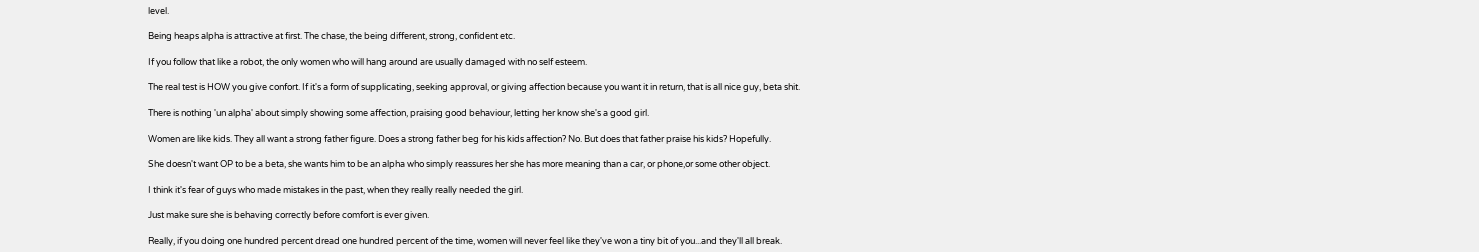level.

Being heaps alpha is attractive at first. The chase, the being different, strong, confident etc.

If you follow that like a robot, the only women who will hang around are usually damaged with no self esteem.

The real test is HOW you give confort. If it's a form of supplicating, seeking approval, or giving affection because you want it in return, that is all nice guy, beta shit.

There is nothing 'un alpha' about simply showing some affection, praising good behaviour, letting her know she's a good girl.

Women are like kids. They all want a strong father figure. Does a strong father beg for his kids affection? No. But does that father praise his kids? Hopefully.

She doesn't want OP to be a beta, she wants him to be an alpha who simply reassures her she has more meaning than a car, or phone,or some other object.

I think it's fear of guys who made mistakes in the past, when they really really needed the girl.

Just make sure she is behaving correctly before comfort is ever given.

Really, if you doing one hundred percent dread one hundred percent of the time, women will never feel like they've won a tiny bit of you...and they'll all break.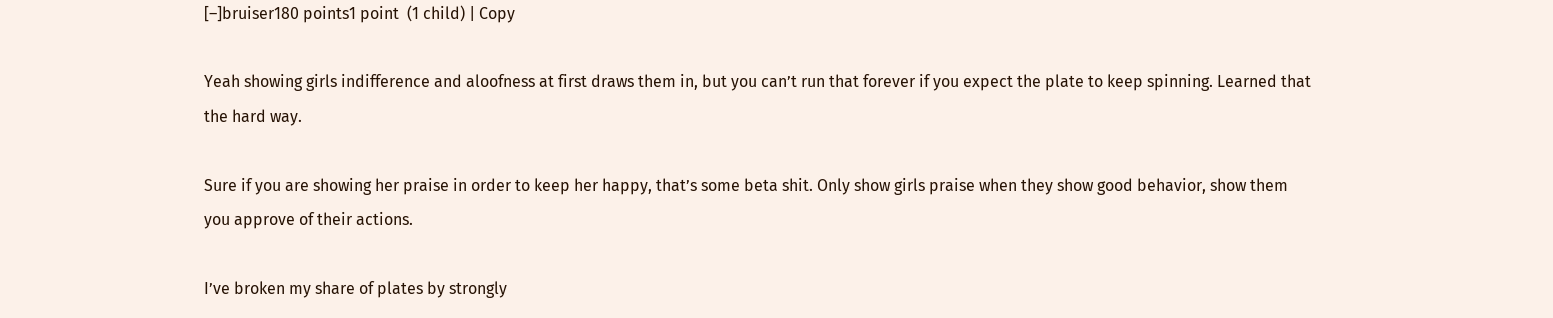[–]bruiser180 points1 point  (1 child) | Copy

Yeah showing girls indifference and aloofness at first draws them in, but you can’t run that forever if you expect the plate to keep spinning. Learned that the hard way.

Sure if you are showing her praise in order to keep her happy, that’s some beta shit. Only show girls praise when they show good behavior, show them you approve of their actions.

I’ve broken my share of plates by strongly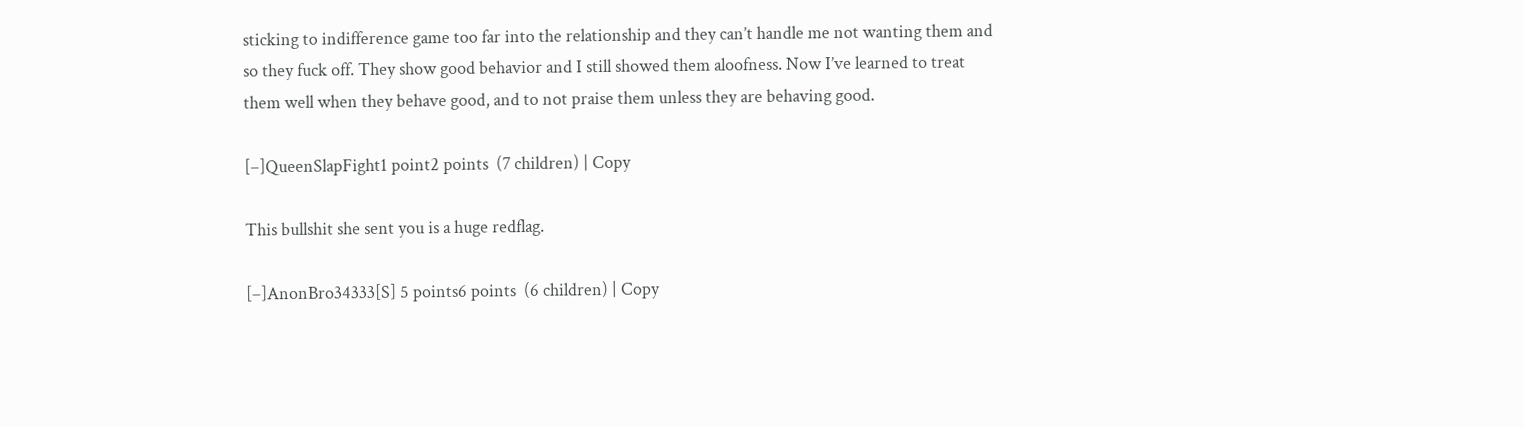sticking to indifference game too far into the relationship and they can’t handle me not wanting them and so they fuck off. They show good behavior and I still showed them aloofness. Now I’ve learned to treat them well when they behave good, and to not praise them unless they are behaving good.

[–]QueenSlapFight1 point2 points  (7 children) | Copy

This bullshit she sent you is a huge redflag.

[–]AnonBro34333[S] 5 points6 points  (6 children) | Copy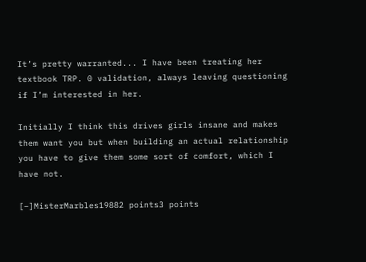It’s pretty warranted... I have been treating her textbook TRP. 0 validation, always leaving questioning if I’m interested in her.

Initially I think this drives girls insane and makes them want you but when building an actual relationship you have to give them some sort of comfort, which I have not.

[–]MisterMarbles19882 points3 points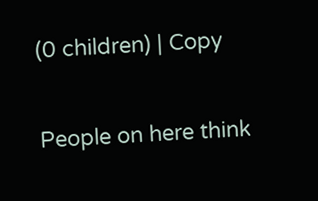(0 children) | Copy

People on here think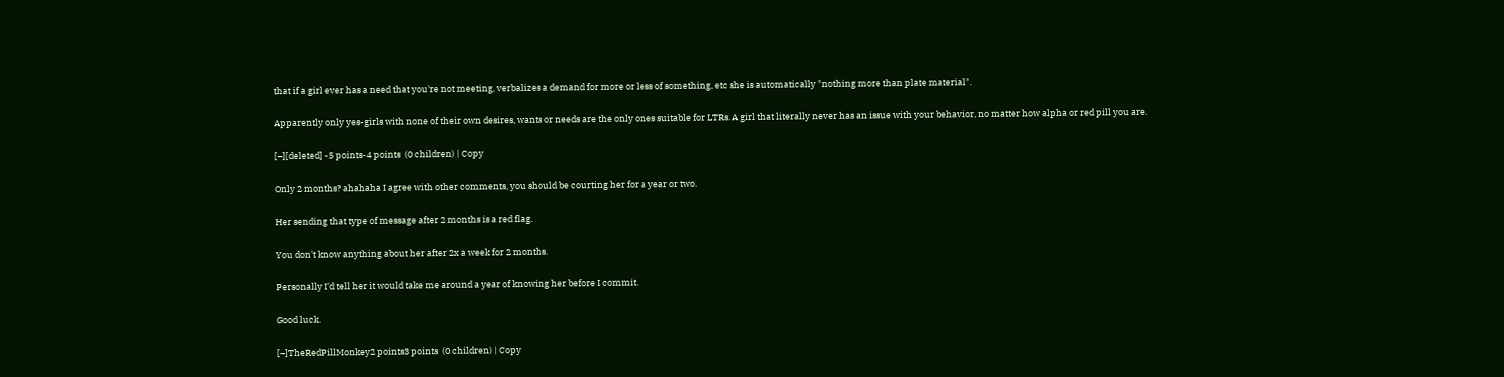that if a girl ever has a need that you're not meeting, verbalizes a demand for more or less of something, etc she is automatically "nothing more than plate material".

Apparently only yes-girls with none of their own desires, wants or needs are the only ones suitable for LTRs. A girl that literally never has an issue with your behavior, no matter how alpha or red pill you are.

[–][deleted] -5 points-4 points  (0 children) | Copy

Only 2 months? ahahaha I agree with other comments, you should be courting her for a year or two.

Her sending that type of message after 2 months is a red flag.

You don't know anything about her after 2x a week for 2 months.

Personally I'd tell her it would take me around a year of knowing her before I commit.

Good luck.

[–]TheRedPillMonkey2 points3 points  (0 children) | Copy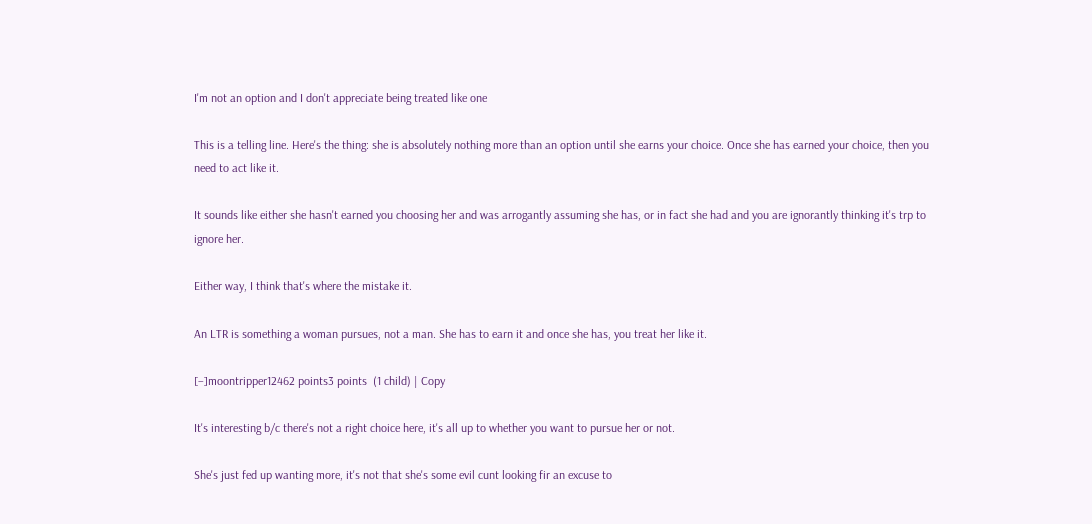I'm not an option and I don't appreciate being treated like one

This is a telling line. Here's the thing: she is absolutely nothing more than an option until she earns your choice. Once she has earned your choice, then you need to act like it.

It sounds like either she hasn't earned you choosing her and was arrogantly assuming she has, or in fact she had and you are ignorantly thinking it's trp to ignore her.

Either way, I think that's where the mistake it.

An LTR is something a woman pursues, not a man. She has to earn it and once she has, you treat her like it.

[–]moontripper12462 points3 points  (1 child) | Copy

It's interesting b/c there's not a right choice here, it's all up to whether you want to pursue her or not.

She's just fed up wanting more, it's not that she's some evil cunt looking fir an excuse to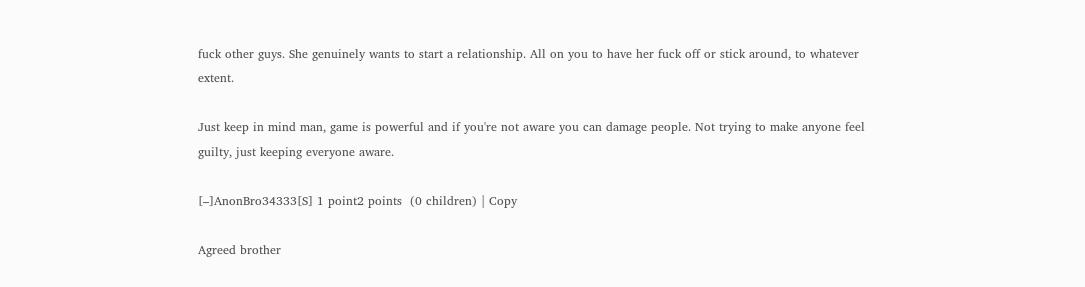fuck other guys. She genuinely wants to start a relationship. All on you to have her fuck off or stick around, to whatever extent.

Just keep in mind man, game is powerful and if you're not aware you can damage people. Not trying to make anyone feel guilty, just keeping everyone aware.

[–]AnonBro34333[S] 1 point2 points  (0 children) | Copy

Agreed brother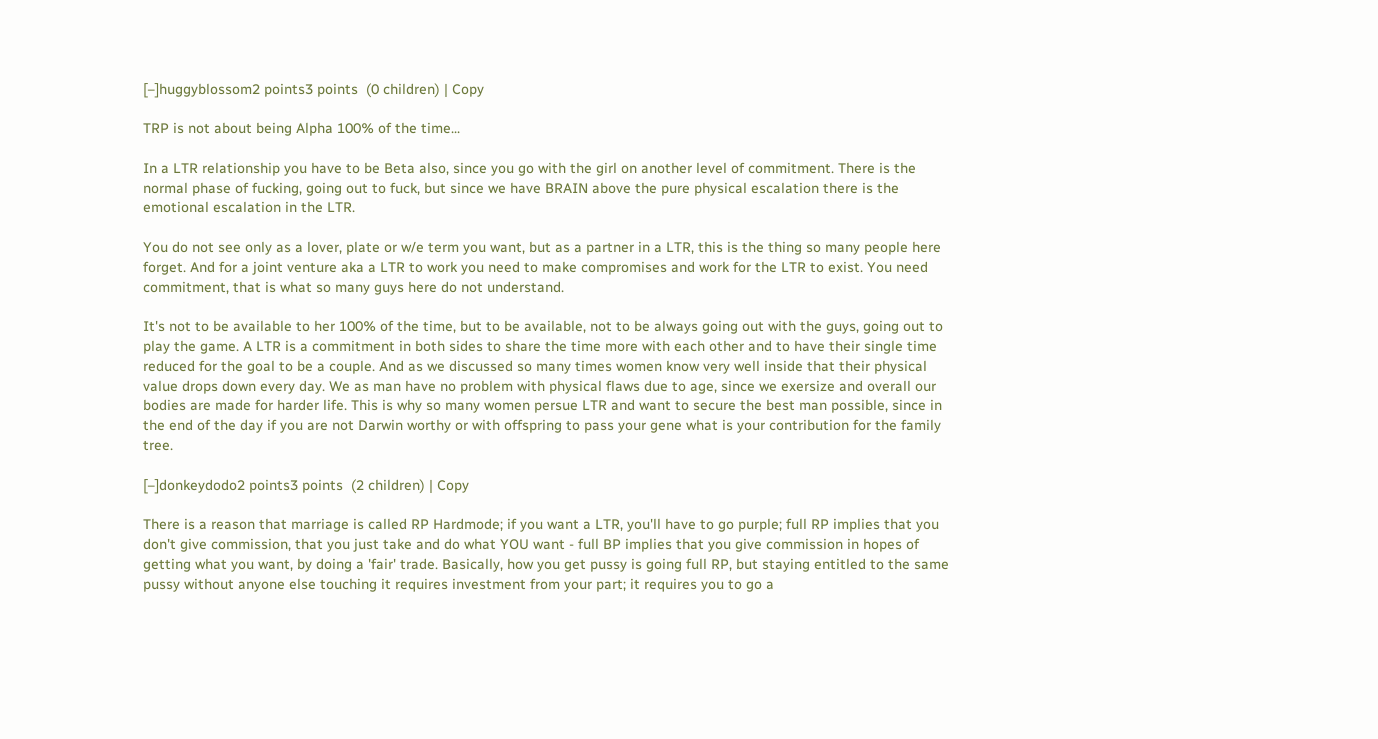[–]huggyblossom2 points3 points  (0 children) | Copy

TRP is not about being Alpha 100% of the time...

In a LTR relationship you have to be Beta also, since you go with the girl on another level of commitment. There is the normal phase of fucking, going out to fuck, but since we have BRAIN above the pure physical escalation there is the emotional escalation in the LTR.

You do not see only as a lover, plate or w/e term you want, but as a partner in a LTR, this is the thing so many people here forget. And for a joint venture aka a LTR to work you need to make compromises and work for the LTR to exist. You need commitment, that is what so many guys here do not understand.

It's not to be available to her 100% of the time, but to be available, not to be always going out with the guys, going out to play the game. A LTR is a commitment in both sides to share the time more with each other and to have their single time reduced for the goal to be a couple. And as we discussed so many times women know very well inside that their physical value drops down every day. We as man have no problem with physical flaws due to age, since we exersize and overall our bodies are made for harder life. This is why so many women persue LTR and want to secure the best man possible, since in the end of the day if you are not Darwin worthy or with offspring to pass your gene what is your contribution for the family tree.

[–]donkeydodo2 points3 points  (2 children) | Copy

There is a reason that marriage is called RP Hardmode; if you want a LTR, you'll have to go purple; full RP implies that you don't give commission, that you just take and do what YOU want - full BP implies that you give commission in hopes of getting what you want, by doing a 'fair' trade. Basically, how you get pussy is going full RP, but staying entitled to the same pussy without anyone else touching it requires investment from your part; it requires you to go a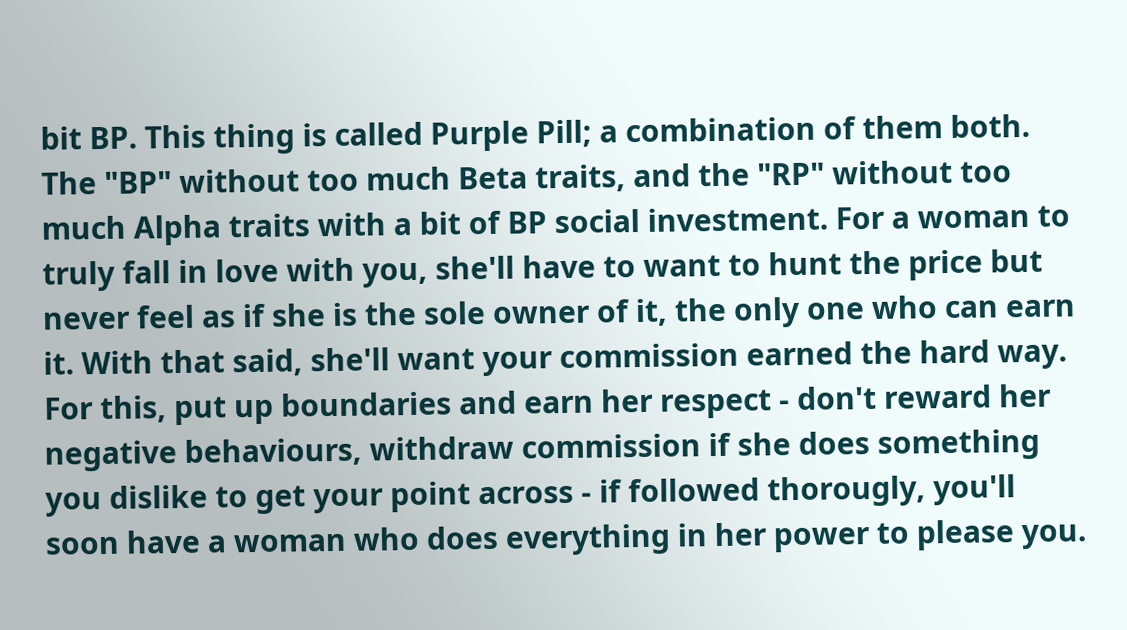bit BP. This thing is called Purple Pill; a combination of them both. The "BP" without too much Beta traits, and the "RP" without too much Alpha traits with a bit of BP social investment. For a woman to truly fall in love with you, she'll have to want to hunt the price but never feel as if she is the sole owner of it, the only one who can earn it. With that said, she'll want your commission earned the hard way. For this, put up boundaries and earn her respect - don't reward her negative behaviours, withdraw commission if she does something you dislike to get your point across - if followed thorougly, you'll soon have a woman who does everything in her power to please you.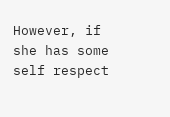However, if she has some self respect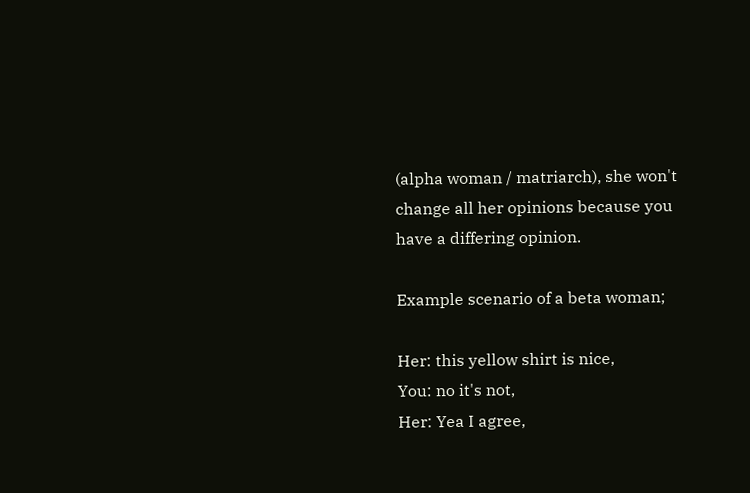(alpha woman / matriarch), she won't change all her opinions because you have a differing opinion.

Example scenario of a beta woman;

Her: this yellow shirt is nice,
You: no it's not,
Her: Yea I agree,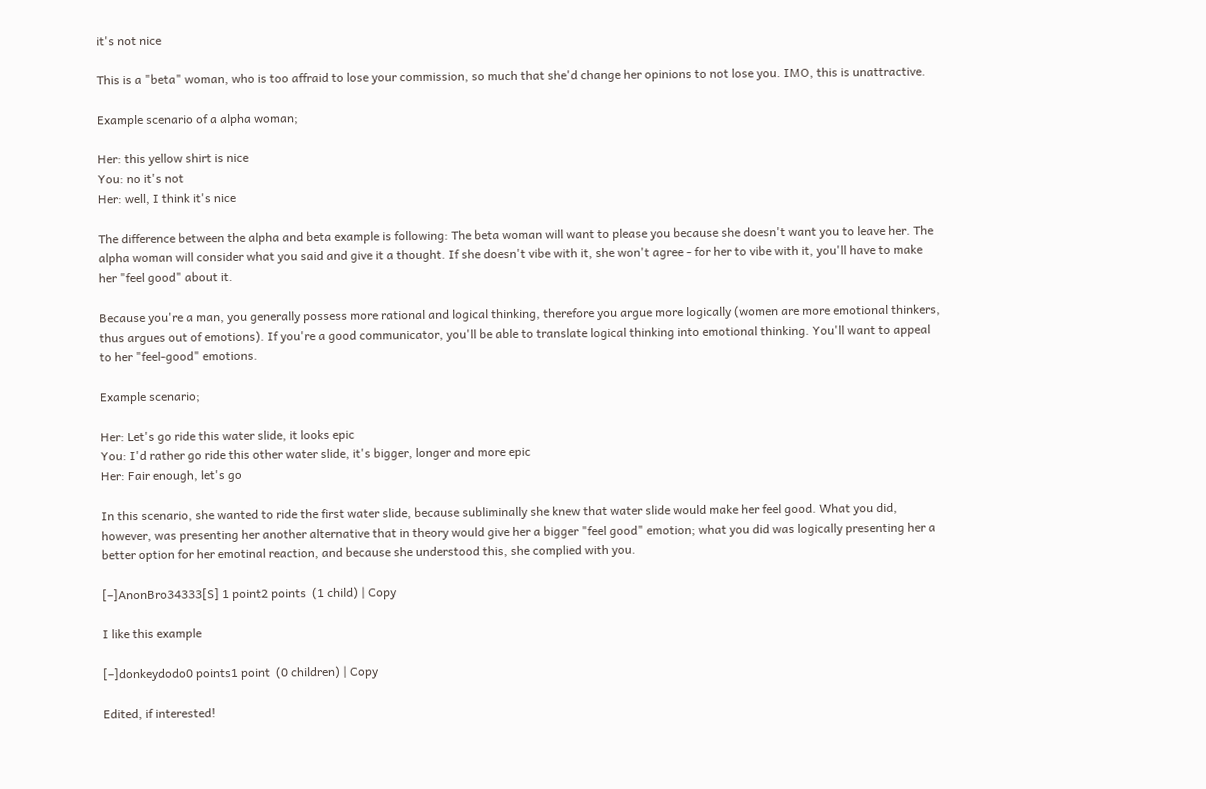it's not nice

This is a "beta" woman, who is too affraid to lose your commission, so much that she'd change her opinions to not lose you. IMO, this is unattractive.

Example scenario of a alpha woman;

Her: this yellow shirt is nice
You: no it's not
Her: well, I think it's nice

The difference between the alpha and beta example is following: The beta woman will want to please you because she doesn't want you to leave her. The alpha woman will consider what you said and give it a thought. If she doesn't vibe with it, she won't agree - for her to vibe with it, you'll have to make her "feel good" about it.

Because you're a man, you generally possess more rational and logical thinking, therefore you argue more logically (women are more emotional thinkers, thus argues out of emotions). If you're a good communicator, you'll be able to translate logical thinking into emotional thinking. You'll want to appeal to her "feel-good" emotions.

Example scenario;

Her: Let's go ride this water slide, it looks epic
You: I'd rather go ride this other water slide, it's bigger, longer and more epic
Her: Fair enough, let's go

In this scenario, she wanted to ride the first water slide, because subliminally she knew that water slide would make her feel good. What you did, however, was presenting her another alternative that in theory would give her a bigger "feel good" emotion; what you did was logically presenting her a better option for her emotinal reaction, and because she understood this, she complied with you.

[–]AnonBro34333[S] 1 point2 points  (1 child) | Copy

I like this example

[–]donkeydodo0 points1 point  (0 children) | Copy

Edited, if interested!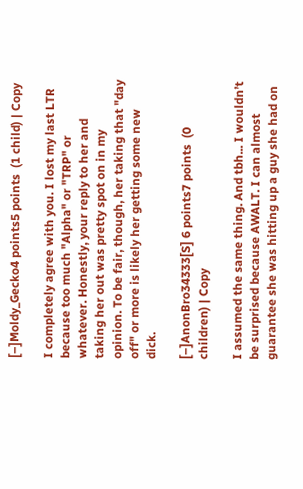[–]Moldy_Gecko4 points5 points  (1 child) | Copy

I completely agree with you. I lost my last LTR because too much "Alpha" or "TRP" or whatever. Honestly, your reply to her and taking her out was pretty spot on in my opinion. To be fair, though, her taking that "day off" or more is likely her getting some new dick.

[–]AnonBro34333[S] 6 points7 points  (0 children) | Copy

I assumed the same thing. And tbh... I wouldn’t be surprised because AWALT. I can almost guarantee she was hitting up a guy she had on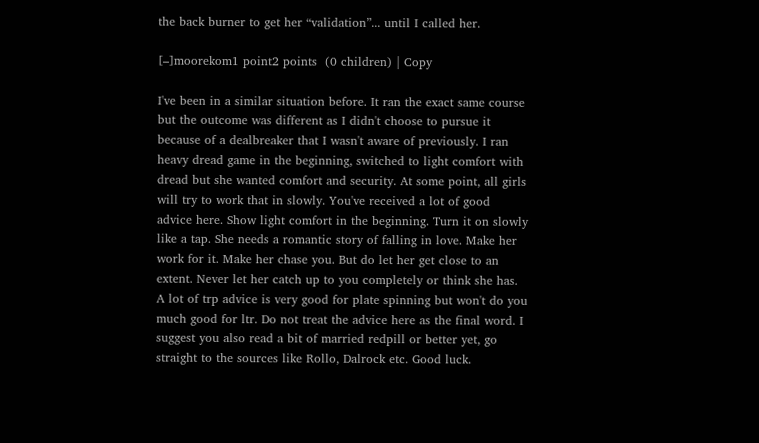the back burner to get her “validation”... until I called her.

[–]moorekom1 point2 points  (0 children) | Copy

I've been in a similar situation before. It ran the exact same course but the outcome was different as I didn't choose to pursue it because of a dealbreaker that I wasn't aware of previously. I ran heavy dread game in the beginning, switched to light comfort with dread but she wanted comfort and security. At some point, all girls will try to work that in slowly. You've received a lot of good advice here. Show light comfort in the beginning. Turn it on slowly like a tap. She needs a romantic story of falling in love. Make her work for it. Make her chase you. But do let her get close to an extent. Never let her catch up to you completely or think she has. A lot of trp advice is very good for plate spinning but won't do you much good for ltr. Do not treat the advice here as the final word. I suggest you also read a bit of married redpill or better yet, go straight to the sources like Rollo, Dalrock etc. Good luck.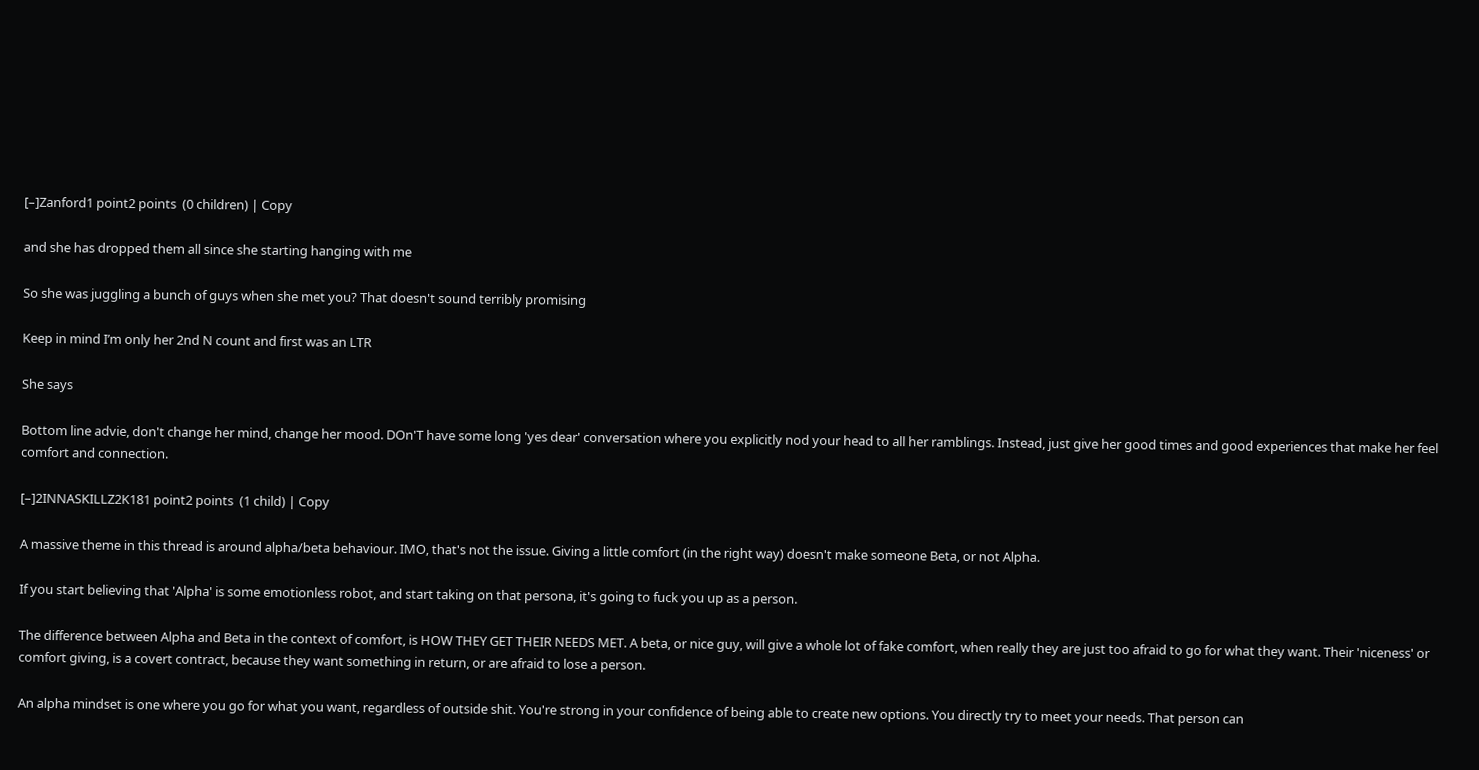[–]Zanford1 point2 points  (0 children) | Copy

and she has dropped them all since she starting hanging with me

So she was juggling a bunch of guys when she met you? That doesn't sound terribly promising

Keep in mind I’m only her 2nd N count and first was an LTR

She says

Bottom line advie, don't change her mind, change her mood. DOn'T have some long 'yes dear' conversation where you explicitly nod your head to all her ramblings. Instead, just give her good times and good experiences that make her feel comfort and connection.

[–]2INNASKILLZ2K181 point2 points  (1 child) | Copy

A massive theme in this thread is around alpha/beta behaviour. IMO, that's not the issue. Giving a little comfort (in the right way) doesn't make someone Beta, or not Alpha.

If you start believing that 'Alpha' is some emotionless robot, and start taking on that persona, it's going to fuck you up as a person.

The difference between Alpha and Beta in the context of comfort, is HOW THEY GET THEIR NEEDS MET. A beta, or nice guy, will give a whole lot of fake comfort, when really they are just too afraid to go for what they want. Their 'niceness' or comfort giving, is a covert contract, because they want something in return, or are afraid to lose a person.

An alpha mindset is one where you go for what you want, regardless of outside shit. You're strong in your confidence of being able to create new options. You directly try to meet your needs. That person can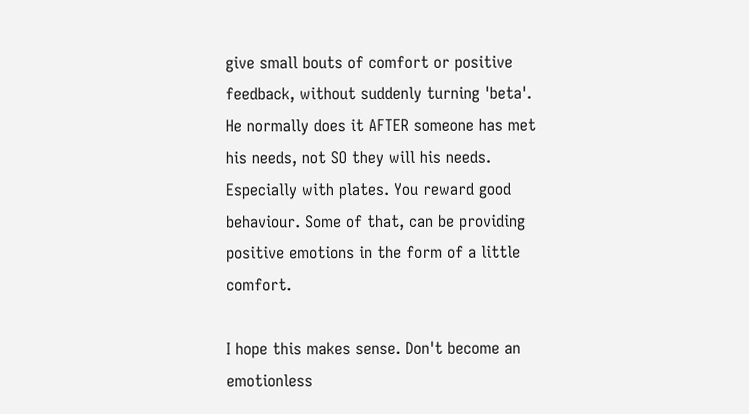give small bouts of comfort or positive feedback, without suddenly turning 'beta'. He normally does it AFTER someone has met his needs, not SO they will his needs. Especially with plates. You reward good behaviour. Some of that, can be providing positive emotions in the form of a little comfort.

I hope this makes sense. Don't become an emotionless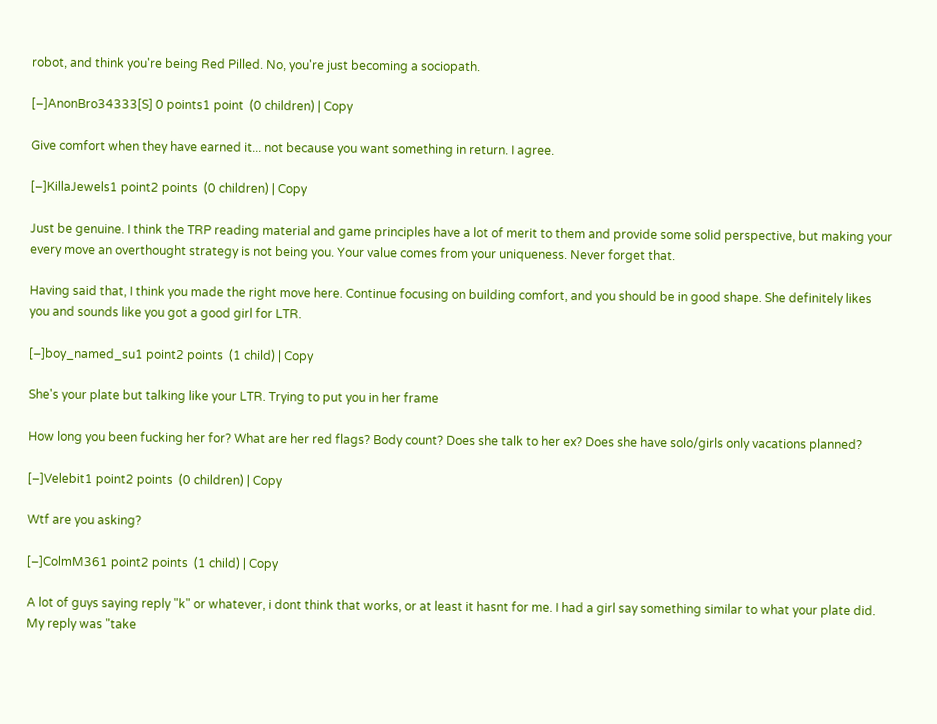robot, and think you're being Red Pilled. No, you're just becoming a sociopath.

[–]AnonBro34333[S] 0 points1 point  (0 children) | Copy

Give comfort when they have earned it... not because you want something in return. I agree.

[–]KillaJewels1 point2 points  (0 children) | Copy

Just be genuine. I think the TRP reading material and game principles have a lot of merit to them and provide some solid perspective, but making your every move an overthought strategy is not being you. Your value comes from your uniqueness. Never forget that.

Having said that, I think you made the right move here. Continue focusing on building comfort, and you should be in good shape. She definitely likes you and sounds like you got a good girl for LTR.

[–]boy_named_su1 point2 points  (1 child) | Copy

She's your plate but talking like your LTR. Trying to put you in her frame

How long you been fucking her for? What are her red flags? Body count? Does she talk to her ex? Does she have solo/girls only vacations planned?

[–]Velebit1 point2 points  (0 children) | Copy

Wtf are you asking?

[–]ColmM361 point2 points  (1 child) | Copy

A lot of guys saying reply "k" or whatever, i dont think that works, or at least it hasnt for me. I had a girl say something similar to what your plate did. My reply was "take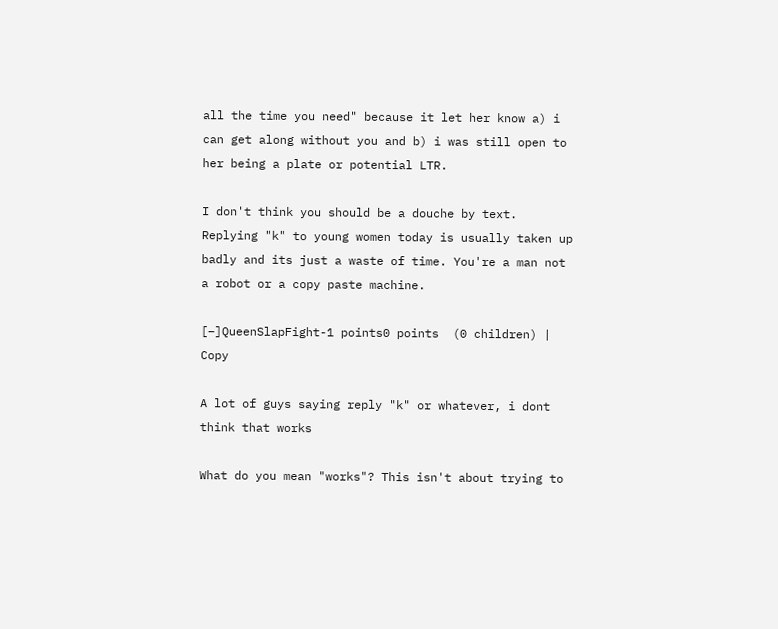all the time you need" because it let her know a) i can get along without you and b) i was still open to her being a plate or potential LTR.

I don't think you should be a douche by text. Replying "k" to young women today is usually taken up badly and its just a waste of time. You're a man not a robot or a copy paste machine.

[–]QueenSlapFight-1 points0 points  (0 children) | Copy

A lot of guys saying reply "k" or whatever, i dont think that works

What do you mean "works"? This isn't about trying to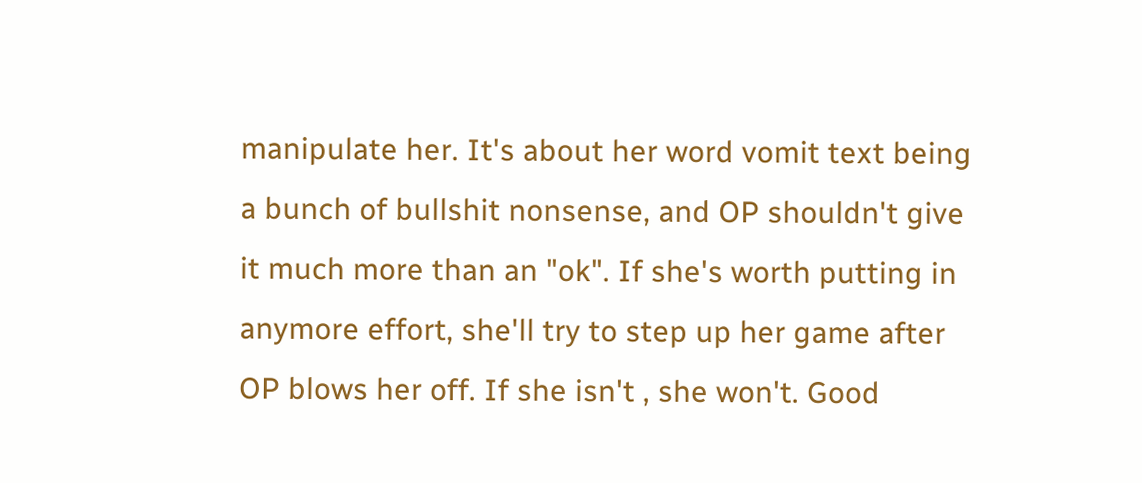manipulate her. It's about her word vomit text being a bunch of bullshit nonsense, and OP shouldn't give it much more than an "ok". If she's worth putting in anymore effort, she'll try to step up her game after OP blows her off. If she isn't , she won't. Good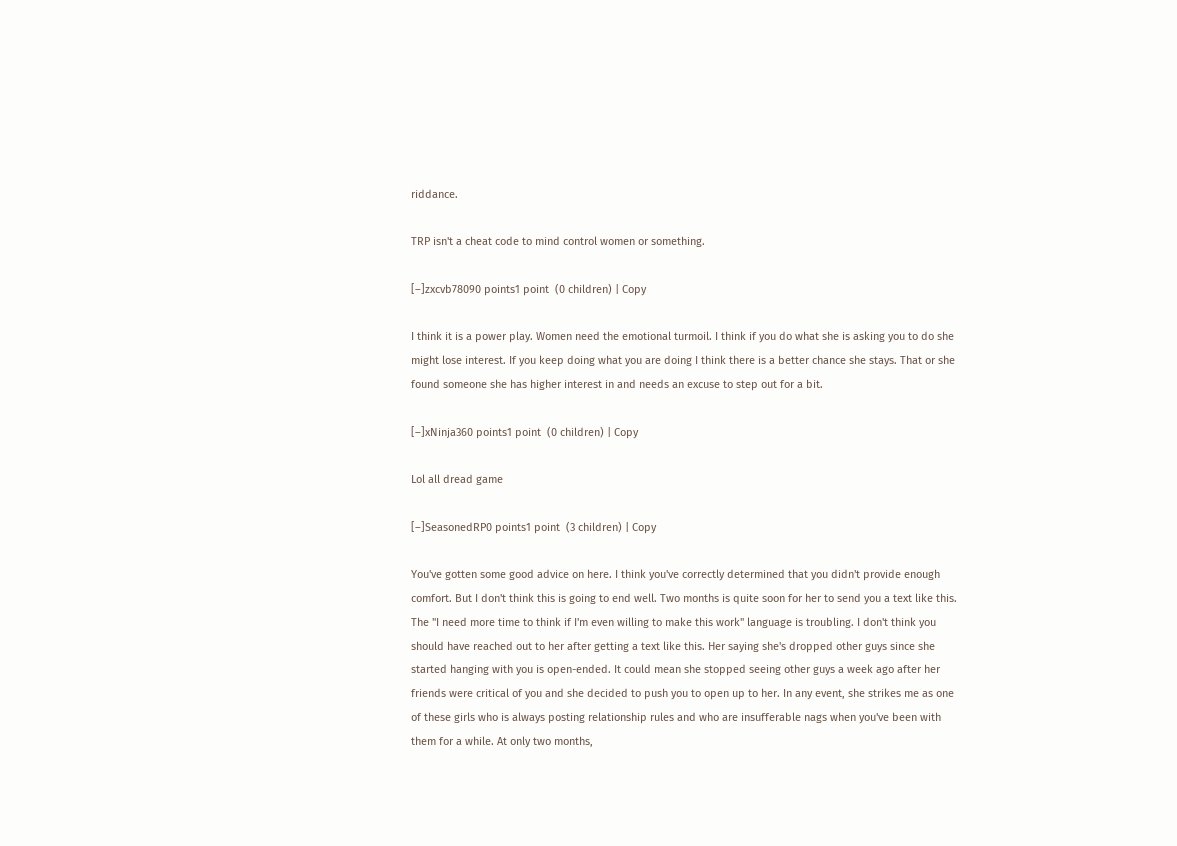riddance.

TRP isn't a cheat code to mind control women or something.

[–]zxcvb78090 points1 point  (0 children) | Copy

I think it is a power play. Women need the emotional turmoil. I think if you do what she is asking you to do she might lose interest. If you keep doing what you are doing I think there is a better chance she stays. That or she found someone she has higher interest in and needs an excuse to step out for a bit.

[–]xNinja360 points1 point  (0 children) | Copy

Lol all dread game

[–]SeasonedRP0 points1 point  (3 children) | Copy

You've gotten some good advice on here. I think you've correctly determined that you didn't provide enough comfort. But I don't think this is going to end well. Two months is quite soon for her to send you a text like this. The "I need more time to think if I'm even willing to make this work" language is troubling. I don't think you should have reached out to her after getting a text like this. Her saying she's dropped other guys since she started hanging with you is open-ended. It could mean she stopped seeing other guys a week ago after her friends were critical of you and she decided to push you to open up to her. In any event, she strikes me as one of these girls who is always posting relationship rules and who are insufferable nags when you've been with them for a while. At only two months,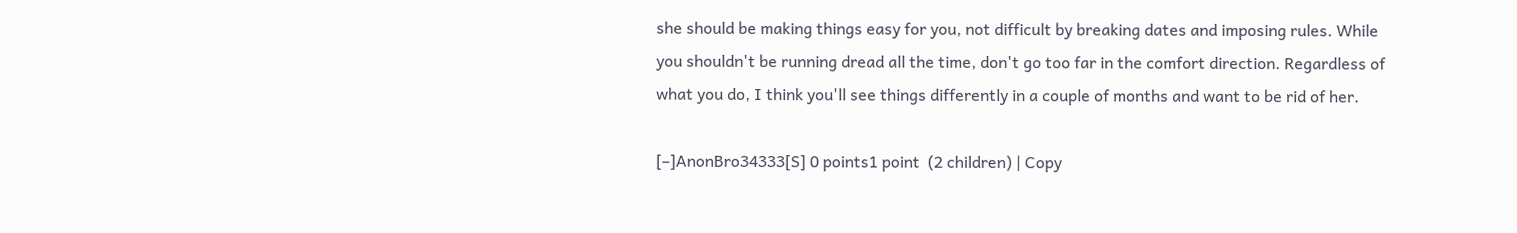she should be making things easy for you, not difficult by breaking dates and imposing rules. While you shouldn't be running dread all the time, don't go too far in the comfort direction. Regardless of what you do, I think you'll see things differently in a couple of months and want to be rid of her.

[–]AnonBro34333[S] 0 points1 point  (2 children) | Copy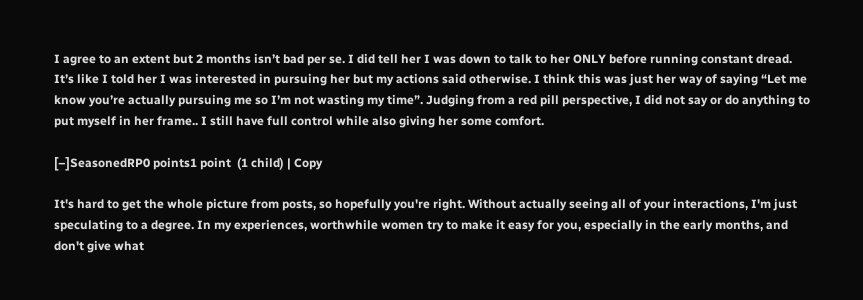I agree to an extent but 2 months isn’t bad per se. I did tell her I was down to talk to her ONLY before running constant dread. It’s like I told her I was interested in pursuing her but my actions said otherwise. I think this was just her way of saying “Let me know you’re actually pursuing me so I’m not wasting my time”. Judging from a red pill perspective, I did not say or do anything to put myself in her frame.. I still have full control while also giving her some comfort.

[–]SeasonedRP0 points1 point  (1 child) | Copy

It's hard to get the whole picture from posts, so hopefully you're right. Without actually seeing all of your interactions, I'm just speculating to a degree. In my experiences, worthwhile women try to make it easy for you, especially in the early months, and don't give what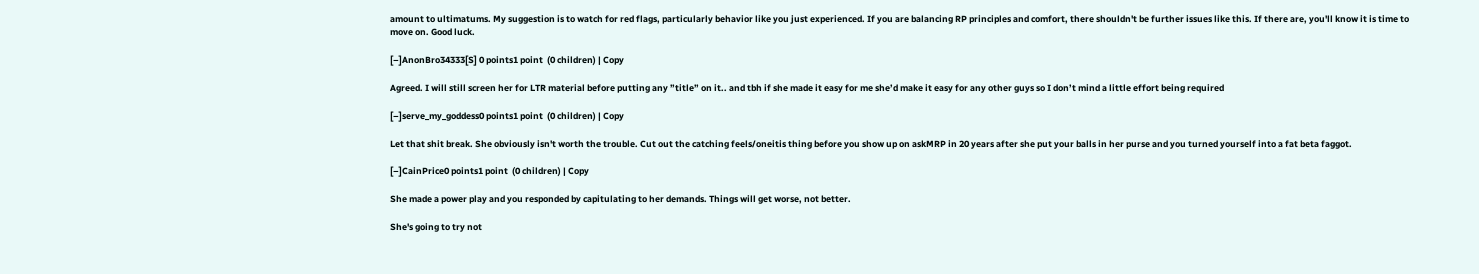amount to ultimatums. My suggestion is to watch for red flags, particularly behavior like you just experienced. If you are balancing RP principles and comfort, there shouldn't be further issues like this. If there are, you'll know it is time to move on. Good luck.

[–]AnonBro34333[S] 0 points1 point  (0 children) | Copy

Agreed. I will still screen her for LTR material before putting any ”title” on it.. and tbh if she made it easy for me she’d make it easy for any other guys so I don’t mind a little effort being required

[–]serve_my_goddess0 points1 point  (0 children) | Copy

Let that shit break. She obviously isn't worth the trouble. Cut out the catching feels/oneitis thing before you show up on askMRP in 20 years after she put your balls in her purse and you turned yourself into a fat beta faggot.

[–]CainPrice0 points1 point  (0 children) | Copy

She made a power play and you responded by capitulating to her demands. Things will get worse, not better.

She's going to try not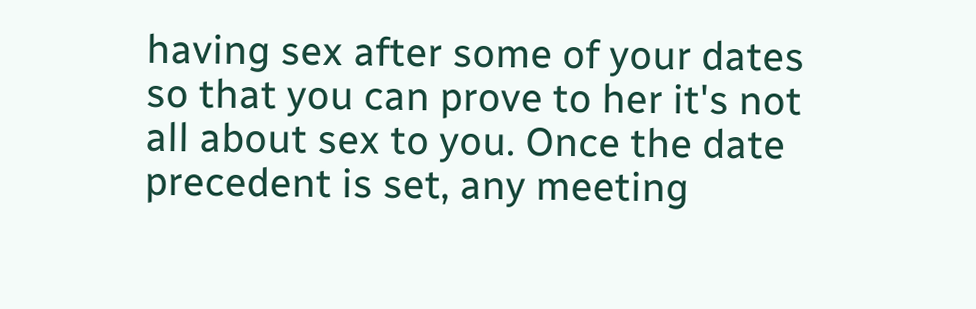having sex after some of your dates so that you can prove to her it's not all about sex to you. Once the date precedent is set, any meeting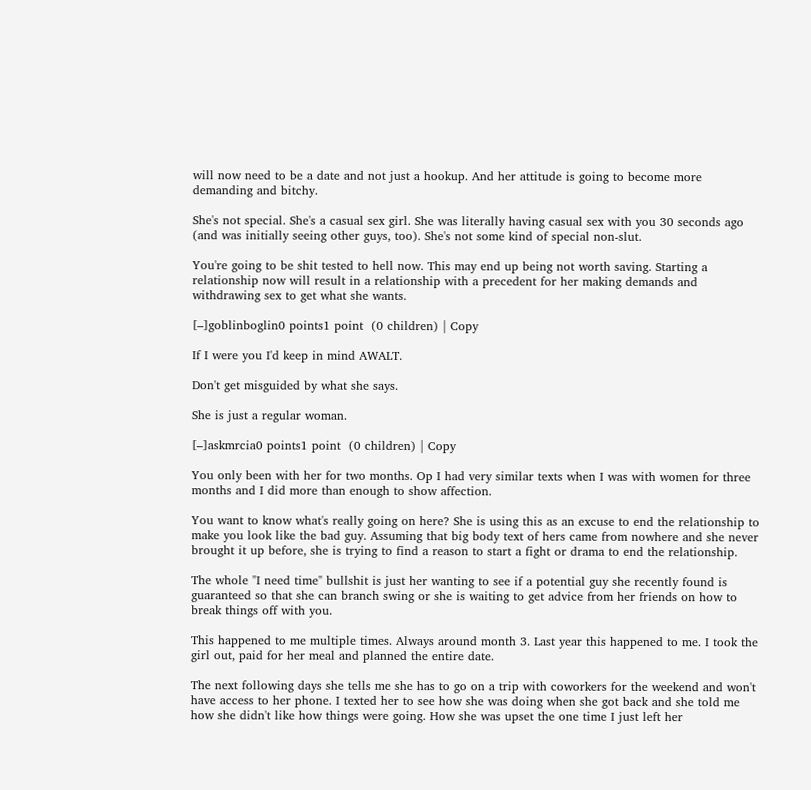will now need to be a date and not just a hookup. And her attitude is going to become more demanding and bitchy.

She's not special. She's a casual sex girl. She was literally having casual sex with you 30 seconds ago (and was initially seeing other guys, too). She's not some kind of special non-slut.

You're going to be shit tested to hell now. This may end up being not worth saving. Starting a relationship now will result in a relationship with a precedent for her making demands and withdrawing sex to get what she wants.

[–]goblinboglin0 points1 point  (0 children) | Copy

If I were you I'd keep in mind AWALT.

Don't get misguided by what she says.

She is just a regular woman.

[–]askmrcia0 points1 point  (0 children) | Copy

You only been with her for two months. Op I had very similar texts when I was with women for three months and I did more than enough to show affection.

You want to know what's really going on here? She is using this as an excuse to end the relationship to make you look like the bad guy. Assuming that big body text of hers came from nowhere and she never brought it up before, she is trying to find a reason to start a fight or drama to end the relationship.

The whole "I need time" bullshit is just her wanting to see if a potential guy she recently found is guaranteed so that she can branch swing or she is waiting to get advice from her friends on how to break things off with you.

This happened to me multiple times. Always around month 3. Last year this happened to me. I took the girl out, paid for her meal and planned the entire date.

The next following days she tells me she has to go on a trip with coworkers for the weekend and won't have access to her phone. I texted her to see how she was doing when she got back and she told me how she didn't like how things were going. How she was upset the one time I just left her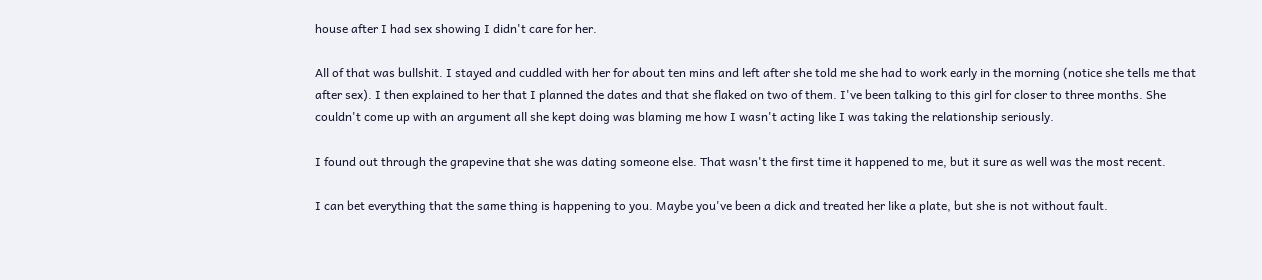house after I had sex showing I didn't care for her.

All of that was bullshit. I stayed and cuddled with her for about ten mins and left after she told me she had to work early in the morning (notice she tells me that after sex). I then explained to her that I planned the dates and that she flaked on two of them. I've been talking to this girl for closer to three months. She couldn't come up with an argument all she kept doing was blaming me how I wasn't acting like I was taking the relationship seriously.

I found out through the grapevine that she was dating someone else. That wasn't the first time it happened to me, but it sure as well was the most recent.

I can bet everything that the same thing is happening to you. Maybe you've been a dick and treated her like a plate, but she is not without fault.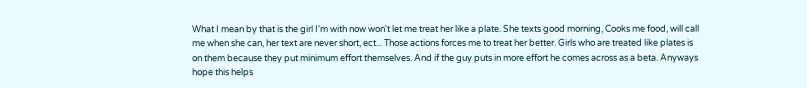What I mean by that is the girl I'm with now won't let me treat her like a plate. She texts good morning, Cooks me food, will call me when she can, her text are never short, ect... Those actions forces me to treat her better. Girls who are treated like plates is on them because they put minimum effort themselves. And if the guy puts in more effort he comes across as a beta. Anyways hope this helps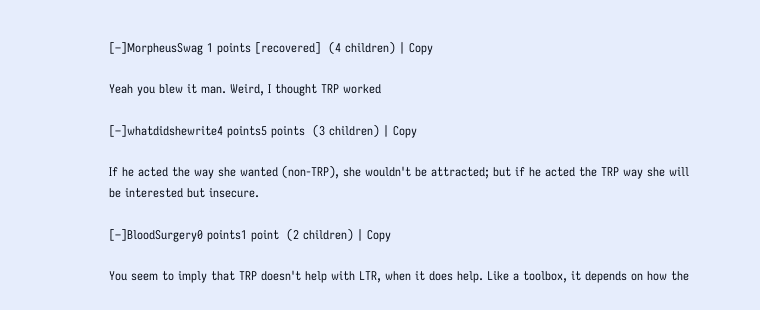[–]MorpheusSwag 1 points [recovered]  (4 children) | Copy

Yeah you blew it man. Weird, I thought TRP worked

[–]whatdidshewrite4 points5 points  (3 children) | Copy

If he acted the way she wanted (non-TRP), she wouldn't be attracted; but if he acted the TRP way she will be interested but insecure.

[–]BloodSurgery0 points1 point  (2 children) | Copy

You seem to imply that TRP doesn't help with LTR, when it does help. Like a toolbox, it depends on how the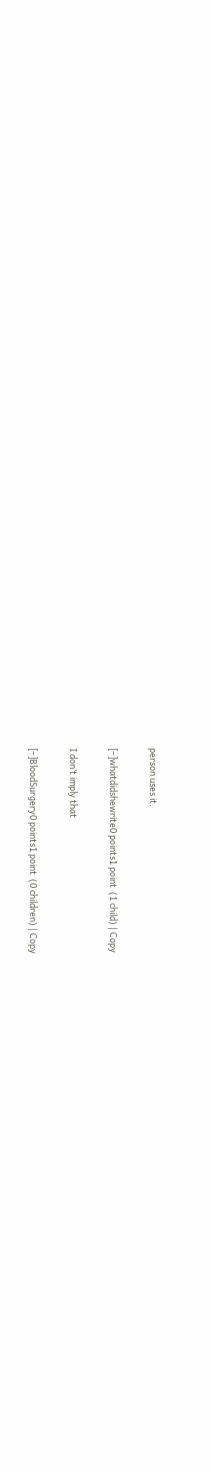person uses it.

[–]whatdidshewrite0 points1 point  (1 child) | Copy

I don’t imply that

[–]BloodSurgery0 points1 point  (0 children) | Copy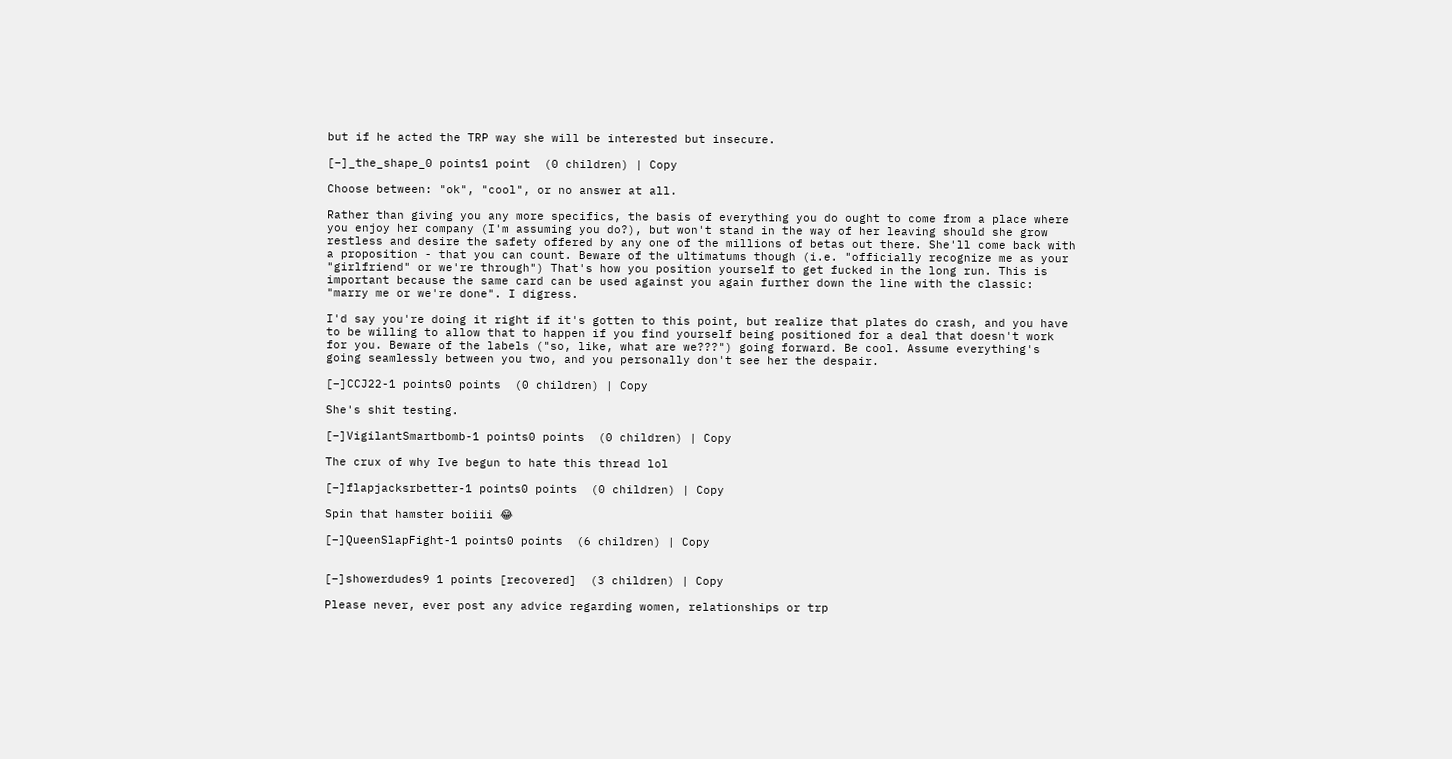but if he acted the TRP way she will be interested but insecure.

[–]_the_shape_0 points1 point  (0 children) | Copy

Choose between: "ok", "cool", or no answer at all.

Rather than giving you any more specifics, the basis of everything you do ought to come from a place where you enjoy her company (I'm assuming you do?), but won't stand in the way of her leaving should she grow restless and desire the safety offered by any one of the millions of betas out there. She'll come back with a proposition - that you can count. Beware of the ultimatums though (i.e. "officially recognize me as your "girlfriend" or we're through") That's how you position yourself to get fucked in the long run. This is important because the same card can be used against you again further down the line with the classic: "marry me or we're done". I digress.

I'd say you're doing it right if it's gotten to this point, but realize that plates do crash, and you have to be willing to allow that to happen if you find yourself being positioned for a deal that doesn't work for you. Beware of the labels ("so, like, what are we???") going forward. Be cool. Assume everything's going seamlessly between you two, and you personally don't see her the despair.

[–]CCJ22-1 points0 points  (0 children) | Copy

She's shit testing.

[–]VigilantSmartbomb-1 points0 points  (0 children) | Copy

The crux of why Ive begun to hate this thread lol

[–]flapjacksrbetter-1 points0 points  (0 children) | Copy

Spin that hamster boiiii 😂

[–]QueenSlapFight-1 points0 points  (6 children) | Copy


[–]showerdudes9 1 points [recovered]  (3 children) | Copy

Please never, ever post any advice regarding women, relationships or trp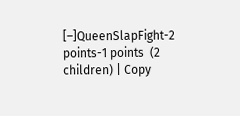[–]QueenSlapFight-2 points-1 points  (2 children) | Copy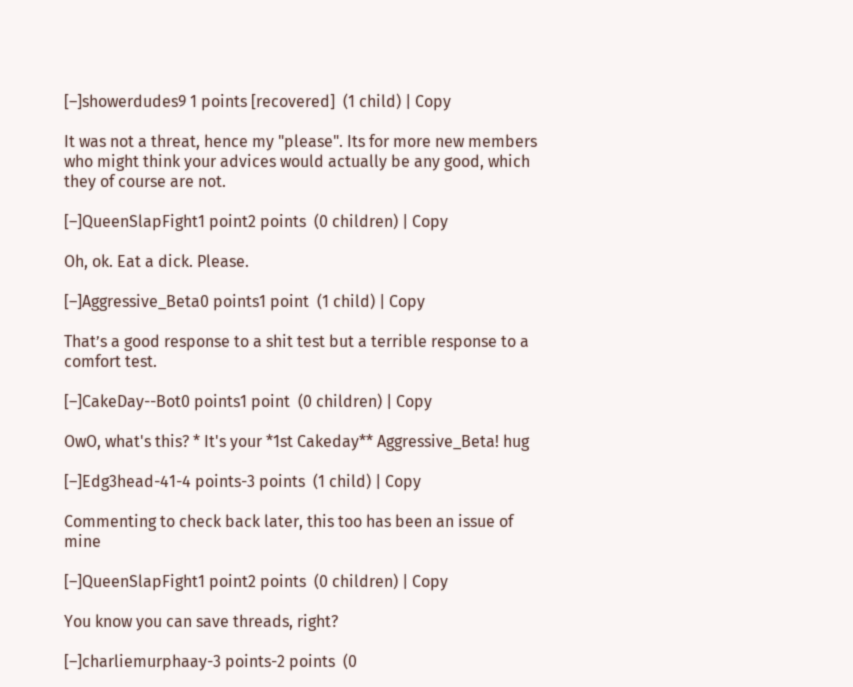[–]showerdudes9 1 points [recovered]  (1 child) | Copy

It was not a threat, hence my "please". Its for more new members who might think your advices would actually be any good, which they of course are not.

[–]QueenSlapFight1 point2 points  (0 children) | Copy

Oh, ok. Eat a dick. Please.

[–]Aggressive_Beta0 points1 point  (1 child) | Copy

That’s a good response to a shit test but a terrible response to a comfort test.

[–]CakeDay--Bot0 points1 point  (0 children) | Copy

OwO, what's this? * It's your *1st Cakeday** Aggressive_Beta! hug

[–]Edg3head-41-4 points-3 points  (1 child) | Copy

Commenting to check back later, this too has been an issue of mine

[–]QueenSlapFight1 point2 points  (0 children) | Copy

You know you can save threads, right?

[–]charliemurphaay-3 points-2 points  (0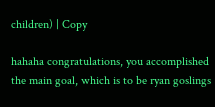children) | Copy

hahaha congratulations, you accomplished the main goal, which is to be ryan goslings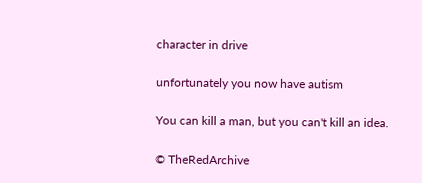character in drive

unfortunately you now have autism

You can kill a man, but you can't kill an idea.

© TheRedArchive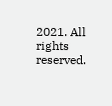2021. All rights reserved.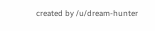created by /u/dream-hunter